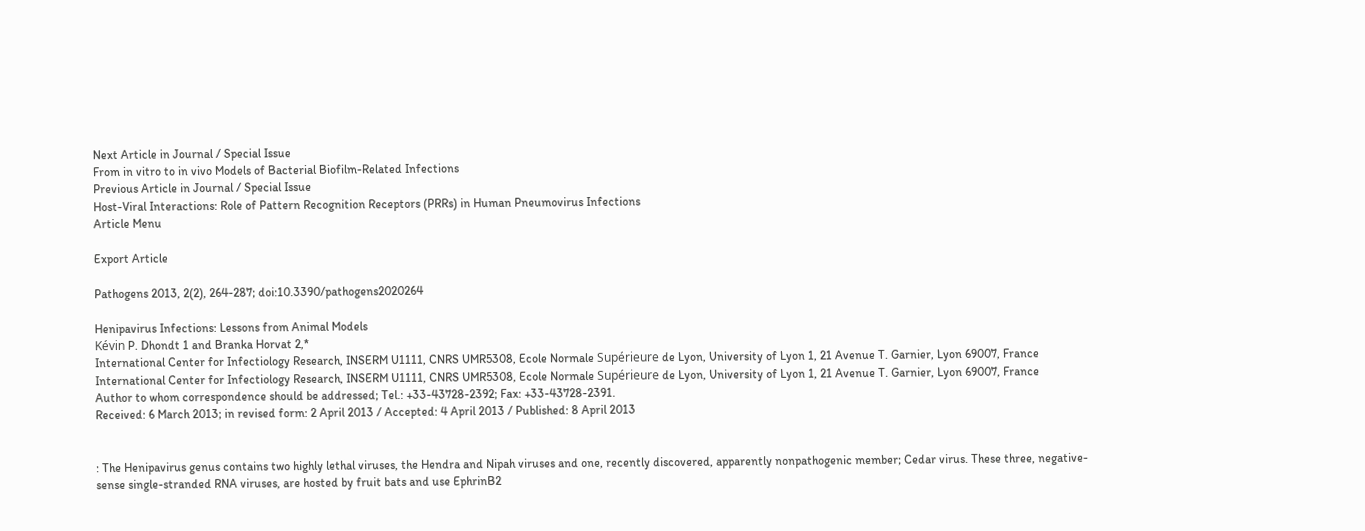Next Article in Journal / Special Issue
From in vitro to in vivo Models of Bacterial Biofilm-Related Infections
Previous Article in Journal / Special Issue
Host-Viral Interactions: Role of Pattern Recognition Receptors (PRRs) in Human Pneumovirus Infections
Article Menu

Export Article

Pathogens 2013, 2(2), 264-287; doi:10.3390/pathogens2020264

Henipavirus Infections: Lessons from Animal Models
Kévin P. Dhondt 1 and Branka Horvat 2,*
International Center for Infectiology Research, INSERM U1111, CNRS UMR5308, Ecole Normale Supérieure de Lyon, University of Lyon 1, 21 Avenue T. Garnier, Lyon 69007, France
International Center for Infectiology Research, INSERM U1111, CNRS UMR5308, Ecole Normale Supérieure de Lyon, University of Lyon 1, 21 Avenue T. Garnier, Lyon 69007, France
Author to whom correspondence should be addressed; Tel.: +33-43728-2392; Fax: +33-43728-2391.
Received: 6 March 2013; in revised form: 2 April 2013 / Accepted: 4 April 2013 / Published: 8 April 2013


: The Henipavirus genus contains two highly lethal viruses, the Hendra and Nipah viruses and one, recently discovered, apparently nonpathogenic member; Cedar virus. These three, negative-sense single-stranded RNA viruses, are hosted by fruit bats and use EphrinB2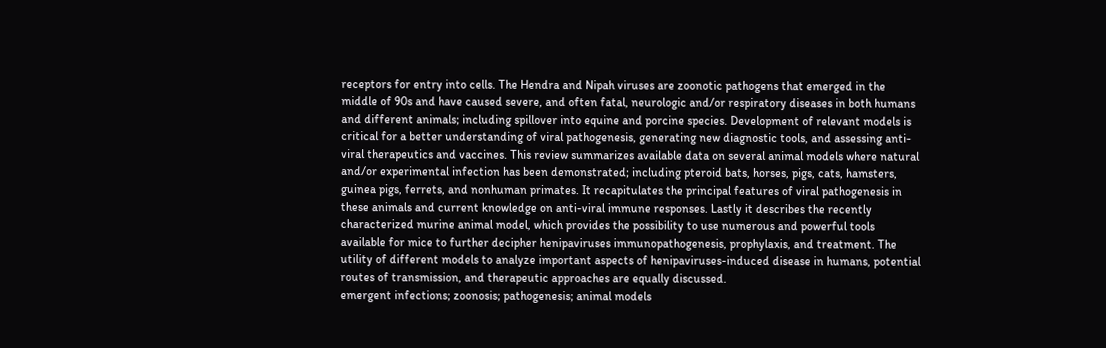receptors for entry into cells. The Hendra and Nipah viruses are zoonotic pathogens that emerged in the middle of 90s and have caused severe, and often fatal, neurologic and/or respiratory diseases in both humans and different animals; including spillover into equine and porcine species. Development of relevant models is critical for a better understanding of viral pathogenesis, generating new diagnostic tools, and assessing anti-viral therapeutics and vaccines. This review summarizes available data on several animal models where natural and/or experimental infection has been demonstrated; including pteroid bats, horses, pigs, cats, hamsters, guinea pigs, ferrets, and nonhuman primates. It recapitulates the principal features of viral pathogenesis in these animals and current knowledge on anti-viral immune responses. Lastly it describes the recently characterized murine animal model, which provides the possibility to use numerous and powerful tools available for mice to further decipher henipaviruses immunopathogenesis, prophylaxis, and treatment. The utility of different models to analyze important aspects of henipaviruses-induced disease in humans, potential routes of transmission, and therapeutic approaches are equally discussed.
emergent infections; zoonosis; pathogenesis; animal models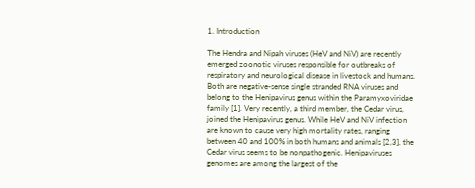1. Introduction

The Hendra and Nipah viruses (HeV and NiV) are recently emerged zoonotic viruses responsible for outbreaks of respiratory and neurological disease in livestock and humans. Both are negative-sense single stranded RNA viruses and belong to the Henipavirus genus within the Paramyxoviridae family [1]. Very recently, a third member, the Cedar virus, joined the Henipavirus genus. While HeV and NiV infection are known to cause very high mortality rates, ranging between 40 and 100% in both humans and animals [2,3], the Cedar virus seems to be nonpathogenic. Henipaviruses genomes are among the largest of the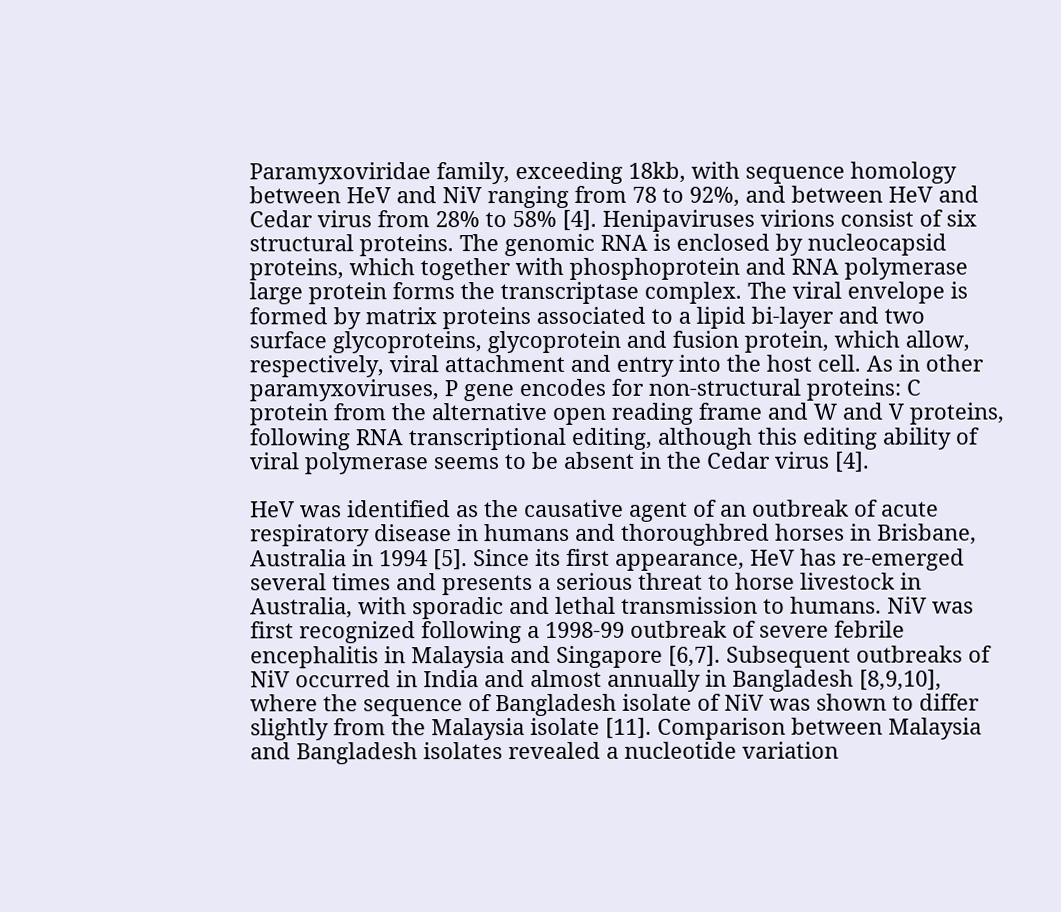Paramyxoviridae family, exceeding 18kb, with sequence homology between HeV and NiV ranging from 78 to 92%, and between HeV and Cedar virus from 28% to 58% [4]. Henipaviruses virions consist of six structural proteins. The genomic RNA is enclosed by nucleocapsid proteins, which together with phosphoprotein and RNA polymerase large protein forms the transcriptase complex. The viral envelope is formed by matrix proteins associated to a lipid bi-layer and two surface glycoproteins, glycoprotein and fusion protein, which allow, respectively, viral attachment and entry into the host cell. As in other paramyxoviruses, P gene encodes for non-structural proteins: C protein from the alternative open reading frame and W and V proteins, following RNA transcriptional editing, although this editing ability of viral polymerase seems to be absent in the Cedar virus [4].

HeV was identified as the causative agent of an outbreak of acute respiratory disease in humans and thoroughbred horses in Brisbane, Australia in 1994 [5]. Since its first appearance, HeV has re-emerged several times and presents a serious threat to horse livestock in Australia, with sporadic and lethal transmission to humans. NiV was first recognized following a 1998-99 outbreak of severe febrile encephalitis in Malaysia and Singapore [6,7]. Subsequent outbreaks of NiV occurred in India and almost annually in Bangladesh [8,9,10], where the sequence of Bangladesh isolate of NiV was shown to differ slightly from the Malaysia isolate [11]. Comparison between Malaysia and Bangladesh isolates revealed a nucleotide variation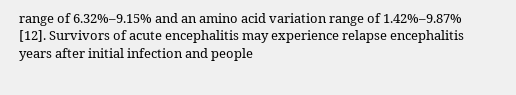range of 6.32%–9.15% and an amino acid variation range of 1.42%–9.87% [12]. Survivors of acute encephalitis may experience relapse encephalitis years after initial infection and people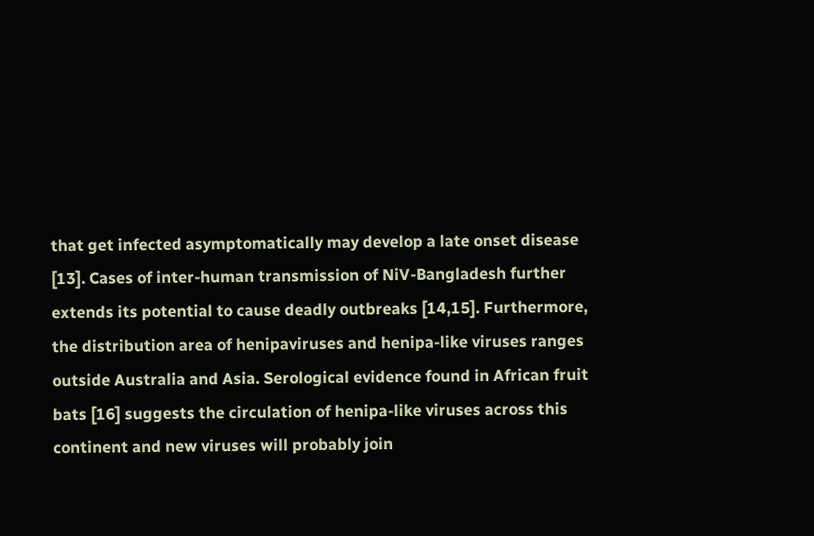that get infected asymptomatically may develop a late onset disease [13]. Cases of inter-human transmission of NiV-Bangladesh further extends its potential to cause deadly outbreaks [14,15]. Furthermore, the distribution area of henipaviruses and henipa-like viruses ranges outside Australia and Asia. Serological evidence found in African fruit bats [16] suggests the circulation of henipa-like viruses across this continent and new viruses will probably join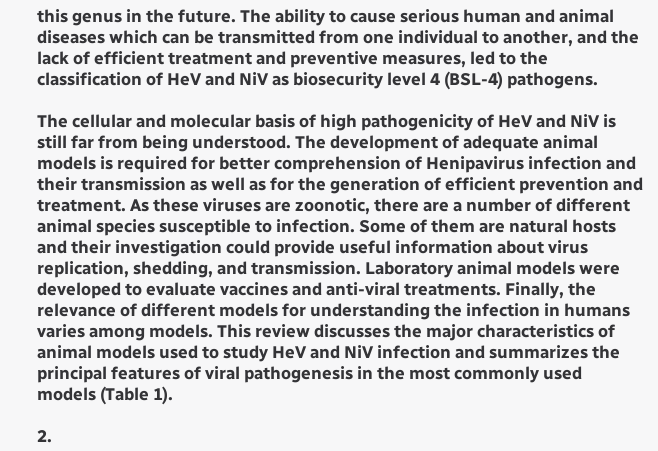this genus in the future. The ability to cause serious human and animal diseases which can be transmitted from one individual to another, and the lack of efficient treatment and preventive measures, led to the classification of HeV and NiV as biosecurity level 4 (BSL-4) pathogens.

The cellular and molecular basis of high pathogenicity of HeV and NiV is still far from being understood. The development of adequate animal models is required for better comprehension of Henipavirus infection and their transmission as well as for the generation of efficient prevention and treatment. As these viruses are zoonotic, there are a number of different animal species susceptible to infection. Some of them are natural hosts and their investigation could provide useful information about virus replication, shedding, and transmission. Laboratory animal models were developed to evaluate vaccines and anti-viral treatments. Finally, the relevance of different models for understanding the infection in humans varies among models. This review discusses the major characteristics of animal models used to study HeV and NiV infection and summarizes the principal features of viral pathogenesis in the most commonly used models (Table 1).

2.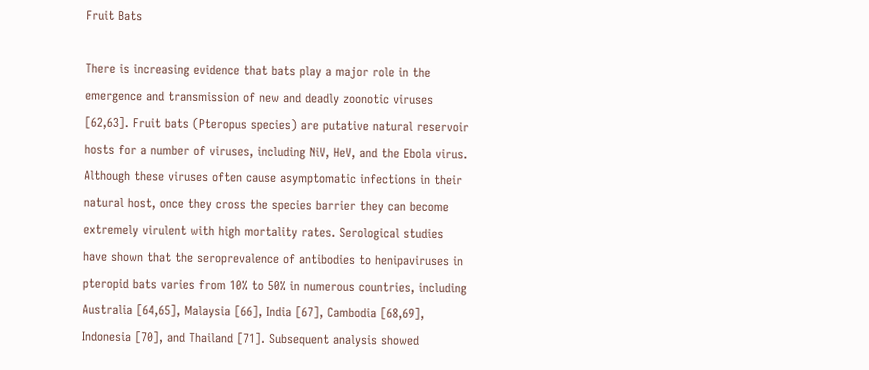Fruit Bats

There is increasing evidence that bats play a major role in the emergence and transmission of new and deadly zoonotic viruses [62,63]. Fruit bats (Pteropus species) are putative natural reservoir hosts for a number of viruses, including NiV, HeV, and the Ebola virus. Although these viruses often cause asymptomatic infections in their natural host, once they cross the species barrier they can become extremely virulent with high mortality rates. Serological studies have shown that the seroprevalence of antibodies to henipaviruses in pteropid bats varies from 10% to 50% in numerous countries, including Australia [64,65], Malaysia [66], India [67], Cambodia [68,69], Indonesia [70], and Thailand [71]. Subsequent analysis showed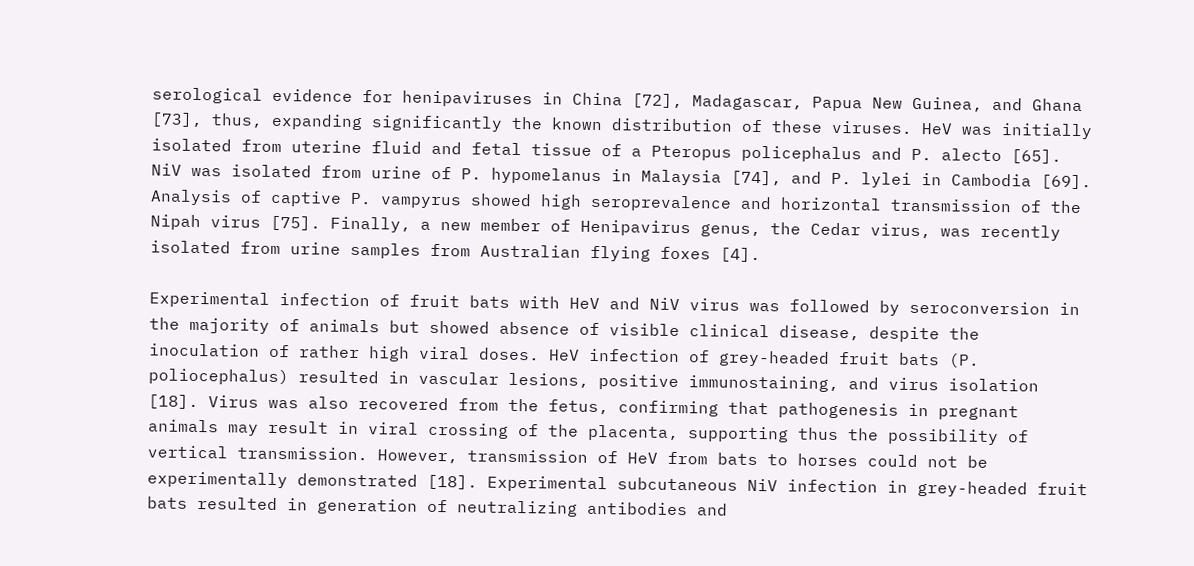serological evidence for henipaviruses in China [72], Madagascar, Papua New Guinea, and Ghana [73], thus, expanding significantly the known distribution of these viruses. HeV was initially isolated from uterine fluid and fetal tissue of a Pteropus policephalus and P. alecto [65]. NiV was isolated from urine of P. hypomelanus in Malaysia [74], and P. lylei in Cambodia [69]. Analysis of captive P. vampyrus showed high seroprevalence and horizontal transmission of the Nipah virus [75]. Finally, a new member of Henipavirus genus, the Cedar virus, was recently isolated from urine samples from Australian flying foxes [4].

Experimental infection of fruit bats with HeV and NiV virus was followed by seroconversion in the majority of animals but showed absence of visible clinical disease, despite the inoculation of rather high viral doses. HeV infection of grey-headed fruit bats (P. poliocephalus) resulted in vascular lesions, positive immunostaining, and virus isolation [18]. Virus was also recovered from the fetus, confirming that pathogenesis in pregnant animals may result in viral crossing of the placenta, supporting thus the possibility of vertical transmission. However, transmission of HeV from bats to horses could not be experimentally demonstrated [18]. Experimental subcutaneous NiV infection in grey-headed fruit bats resulted in generation of neutralizing antibodies and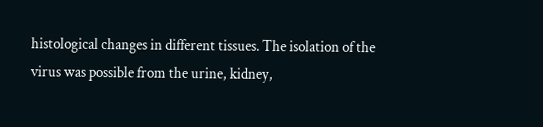histological changes in different tissues. The isolation of the virus was possible from the urine, kidney,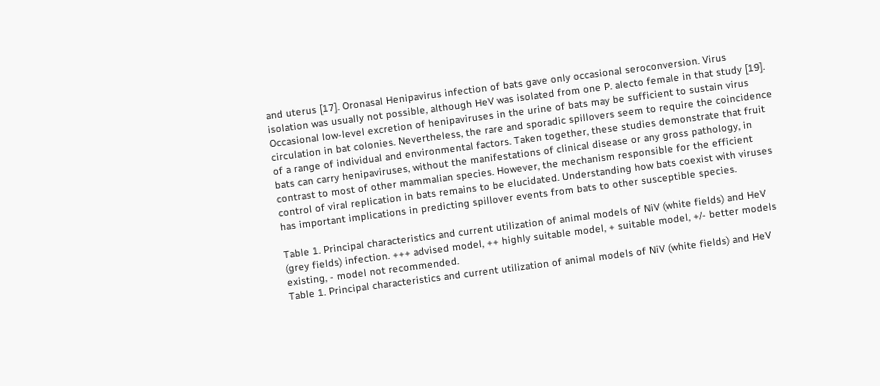and uterus [17]. Oronasal Henipavirus infection of bats gave only occasional seroconversion. Virus isolation was usually not possible, although HeV was isolated from one P. alecto female in that study [19]. Occasional low-level excretion of henipaviruses in the urine of bats may be sufficient to sustain virus circulation in bat colonies. Nevertheless, the rare and sporadic spillovers seem to require the coincidence of a range of individual and environmental factors. Taken together, these studies demonstrate that fruit bats can carry henipaviruses, without the manifestations of clinical disease or any gross pathology, in contrast to most of other mammalian species. However, the mechanism responsible for the efficient control of viral replication in bats remains to be elucidated. Understanding how bats coexist with viruses has important implications in predicting spillover events from bats to other susceptible species.

Table 1. Principal characteristics and current utilization of animal models of NiV (white fields) and HeV (grey fields) infection. +++ advised model, ++ highly suitable model, + suitable model, +/- better models existing, - model not recommended.
Table 1. Principal characteristics and current utilization of animal models of NiV (white fields) and HeV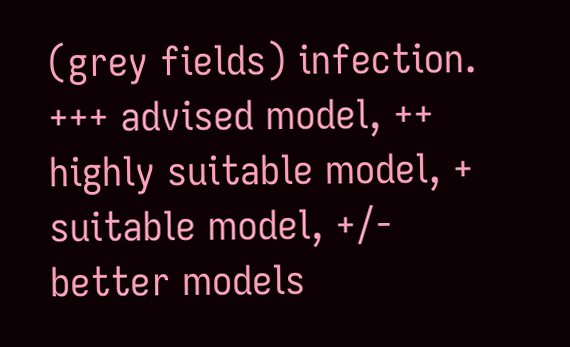(grey fields) infection. +++ advised model, ++ highly suitable model, + suitable model, +/- better models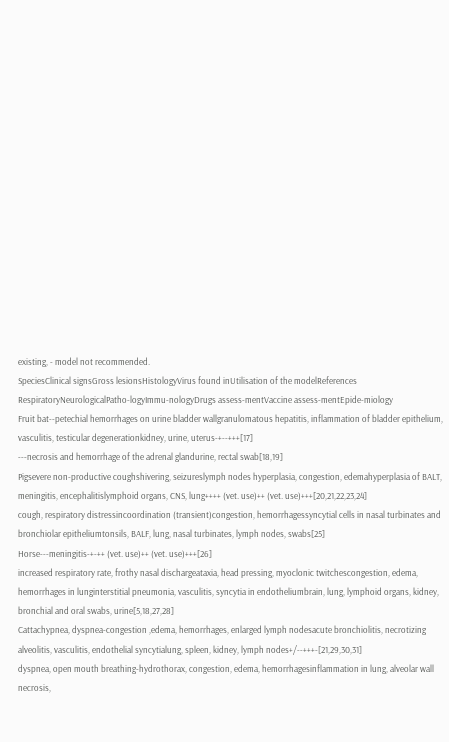existing, - model not recommended.
SpeciesClinical signsGross lesionsHistologyVirus found inUtilisation of the modelReferences
RespiratoryNeurologicalPatho-logyImmu-nologyDrugs assess-mentVaccine assess-mentEpide-miology
Fruit bat--petechial hemorrhages on urine bladder wallgranulomatous hepatitis, inflammation of bladder epithelium, vasculitis, testicular degenerationkidney, urine, uterus-+--+++[17]
---necrosis and hemorrhage of the adrenal glandurine, rectal swab[18,19]
Pigsevere non-productive coughshivering, seizureslymph nodes hyperplasia, congestion, edemahyperplasia of BALT, meningitis, encephalitislymphoid organs, CNS, lung++++ (vet. use)++ (vet. use)+++[20,21,22,23,24]
cough, respiratory distressincoordination (transient)congestion, hemorrhagessyncytial cells in nasal turbinates and bronchiolar epitheliumtonsils, BALF, lung, nasal turbinates, lymph nodes, swabs[25]
Horse---meningitis-+-++ (vet. use)++ (vet. use)+++[26]
increased respiratory rate, frothy nasal dischargeataxia, head pressing, myoclonic twitchescongestion, edema, hemorrhages in lunginterstitial pneumonia, vasculitis, syncytia in endotheliumbrain, lung, lymphoid organs, kidney, bronchial and oral swabs, urine[5,18,27,28]
Cattachypnea, dyspnea-congestion ,edema, hemorrhages, enlarged lymph nodesacute bronchiolitis, necrotizing alveolitis, vasculitis, endothelial syncytialung, spleen, kidney, lymph nodes+/--+++-[21,29,30,31]
dyspnea, open mouth breathing-hydrothorax, congestion, edema, hemorrhagesinflammation in lung, alveolar wall necrosis,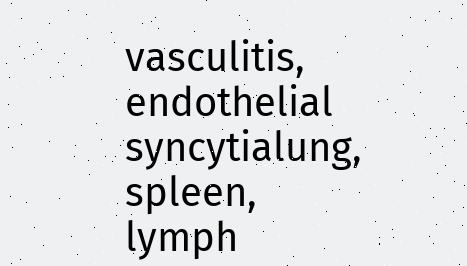vasculitis, endothelial syncytialung, spleen, lymph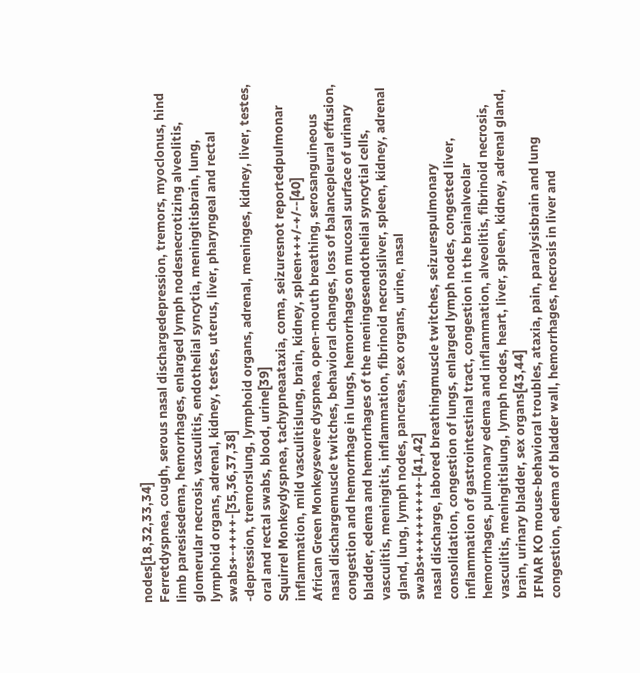nodes[18,32,33,34]
Ferretdyspnea, cough, serous nasal dischargedepression, tremors, myoclonus, hind limb paresisedema, hemorrhages, enlarged lymph nodesnecrotizing alveolitis, glomerular necrosis, vasculitis, endothelial syncytia, meningitisbrain, lung, lymphoid organs, adrenal, kidney, testes, uterus, liver, pharyngeal and rectal swabs+-++++-[35,36,37,38]
-depression, tremorslung, lymphoid organs, adrenal, meninges, kidney, liver, testes, oral and rectal swabs, blood, urine[39]
Squirrel Monkeydyspnea, tachypneaataxia, coma, seizuresnot reportedpulmonar inflammation, mild vasculitislung, brain, kidney, spleen+++/-+/--[40]
African Green Monkeysevere dyspnea, open-mouth breathing, serosanguineous nasal dischargemuscle twitches, behavioral changes, loss of balancepleural effusion, congestion and hemorrhage in lungs, hemorrhages on mucosal surface of urinary bladder, edema and hemorrhages of the meningesendothelial syncytial cells, vasculitis, meningitis, inflammation, fibrinoid necrosisliver, spleen, kidney, adrenal gland, lung, lymph nodes, pancreas, sex organs, urine, nasal swabs++++++++++-[41,42]
nasal discharge, labored breathingmuscle twitches, seizurespulmonary consolidation, congestion of lungs, enlarged lymph nodes, congested liver, inflammation of gastrointestinal tract, congestion in the brainalveolar hemorrhages, pulmonary edema and inflammation, alveolitis, fibrinoid necrosis, vasculitis, meningitislung, lymph nodes, heart, liver, spleen, kidney, adrenal gland, brain, urinary bladder, sex organs[43,44]
IFNAR KO mouse-behavioral troubles, ataxia, pain, paralysisbrain and lung congestion, edema of bladder wall, hemorrhages, necrosis in liver and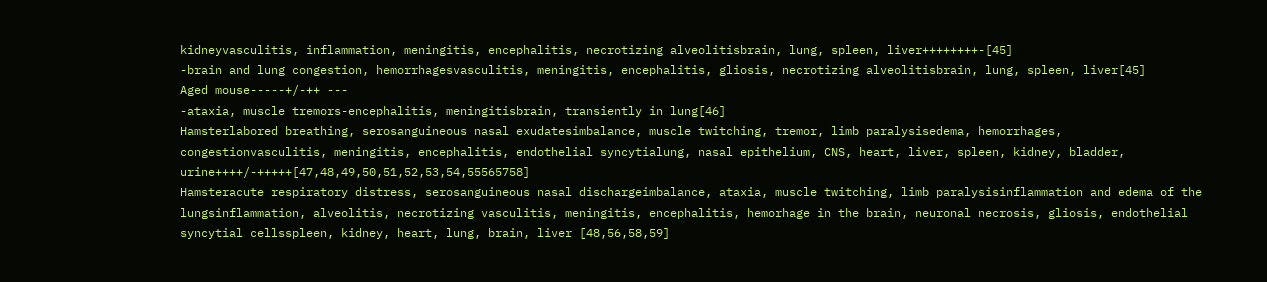kidneyvasculitis, inflammation, meningitis, encephalitis, necrotizing alveolitisbrain, lung, spleen, liver++++++++-[45]
-brain and lung congestion, hemorrhagesvasculitis, meningitis, encephalitis, gliosis, necrotizing alveolitisbrain, lung, spleen, liver[45]
Aged mouse-----+/-++ ---
-ataxia, muscle tremors-encephalitis, meningitisbrain, transiently in lung[46]
Hamsterlabored breathing, serosanguineous nasal exudatesimbalance, muscle twitching, tremor, limb paralysisedema, hemorrhages, congestionvasculitis, meningitis, encephalitis, endothelial syncytialung, nasal epithelium, CNS, heart, liver, spleen, kidney, bladder, urine++++/-+++++[47,48,49,50,51,52,53,54,55565758]
Hamsteracute respiratory distress, serosanguineous nasal dischargeimbalance, ataxia, muscle twitching, limb paralysisinflammation and edema of the lungsinflammation, alveolitis, necrotizing vasculitis, meningitis, encephalitis, hemorhage in the brain, neuronal necrosis, gliosis, endothelial syncytial cellsspleen, kidney, heart, lung, brain, liver [48,56,58,59]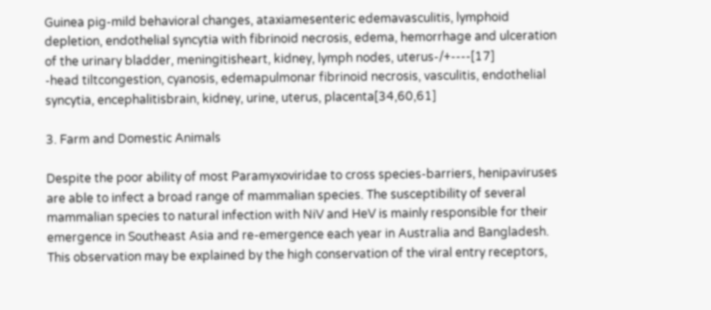Guinea pig-mild behavioral changes, ataxiamesenteric edemavasculitis, lymphoid depletion, endothelial syncytia with fibrinoid necrosis, edema, hemorrhage and ulceration of the urinary bladder, meningitisheart, kidney, lymph nodes, uterus-/+----[17]
-head tiltcongestion, cyanosis, edemapulmonar fibrinoid necrosis, vasculitis, endothelial syncytia, encephalitisbrain, kidney, urine, uterus, placenta[34,60,61]

3. Farm and Domestic Animals

Despite the poor ability of most Paramyxoviridae to cross species-barriers, henipaviruses are able to infect a broad range of mammalian species. The susceptibility of several mammalian species to natural infection with NiV and HeV is mainly responsible for their emergence in Southeast Asia and re-emergence each year in Australia and Bangladesh. This observation may be explained by the high conservation of the viral entry receptors,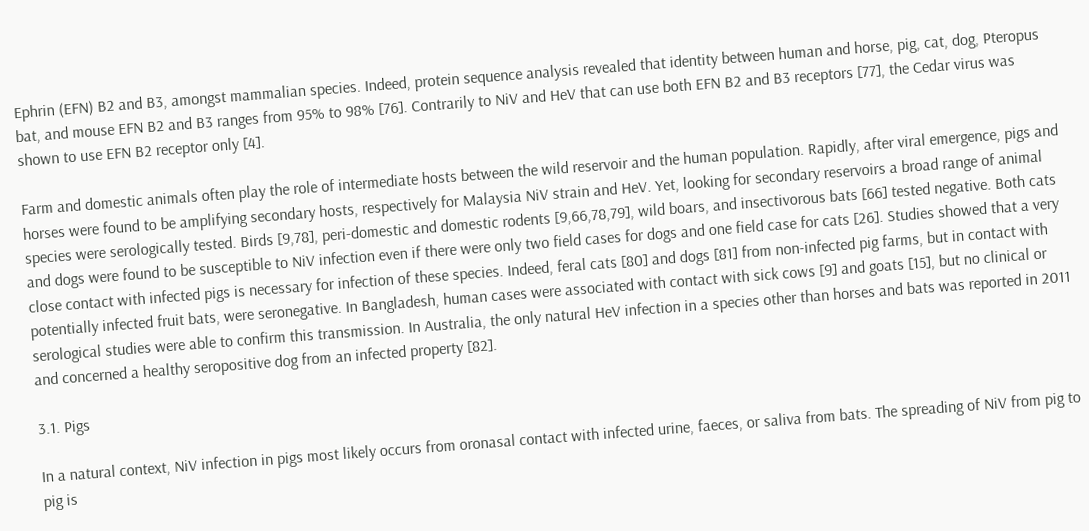Ephrin (EFN) B2 and B3, amongst mammalian species. Indeed, protein sequence analysis revealed that identity between human and horse, pig, cat, dog, Pteropus bat, and mouse EFN B2 and B3 ranges from 95% to 98% [76]. Contrarily to NiV and HeV that can use both EFN B2 and B3 receptors [77], the Cedar virus was shown to use EFN B2 receptor only [4].

Farm and domestic animals often play the role of intermediate hosts between the wild reservoir and the human population. Rapidly, after viral emergence, pigs and horses were found to be amplifying secondary hosts, respectively for Malaysia NiV strain and HeV. Yet, looking for secondary reservoirs a broad range of animal species were serologically tested. Birds [9,78], peri-domestic and domestic rodents [9,66,78,79], wild boars, and insectivorous bats [66] tested negative. Both cats and dogs were found to be susceptible to NiV infection even if there were only two field cases for dogs and one field case for cats [26]. Studies showed that a very close contact with infected pigs is necessary for infection of these species. Indeed, feral cats [80] and dogs [81] from non-infected pig farms, but in contact with potentially infected fruit bats, were seronegative. In Bangladesh, human cases were associated with contact with sick cows [9] and goats [15], but no clinical or serological studies were able to confirm this transmission. In Australia, the only natural HeV infection in a species other than horses and bats was reported in 2011 and concerned a healthy seropositive dog from an infected property [82].

3.1. Pigs

In a natural context, NiV infection in pigs most likely occurs from oronasal contact with infected urine, faeces, or saliva from bats. The spreading of NiV from pig to pig is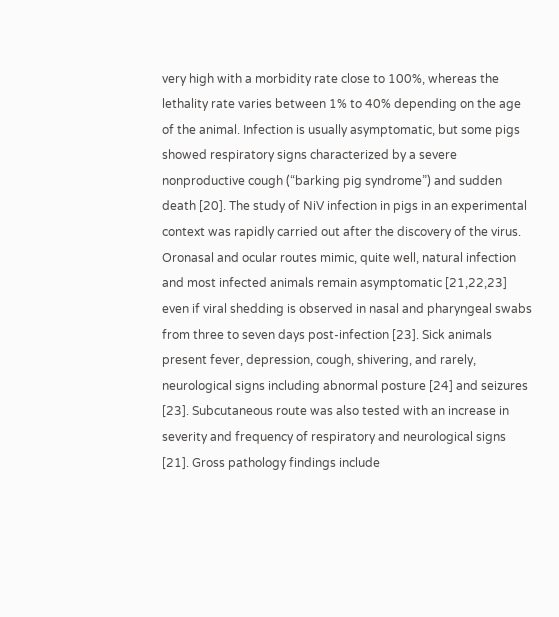very high with a morbidity rate close to 100%, whereas the lethality rate varies between 1% to 40% depending on the age of the animal. Infection is usually asymptomatic, but some pigs showed respiratory signs characterized by a severe nonproductive cough (“barking pig syndrome”) and sudden death [20]. The study of NiV infection in pigs in an experimental context was rapidly carried out after the discovery of the virus. Oronasal and ocular routes mimic, quite well, natural infection and most infected animals remain asymptomatic [21,22,23] even if viral shedding is observed in nasal and pharyngeal swabs from three to seven days post-infection [23]. Sick animals present fever, depression, cough, shivering, and rarely, neurological signs including abnormal posture [24] and seizures [23]. Subcutaneous route was also tested with an increase in severity and frequency of respiratory and neurological signs [21]. Gross pathology findings include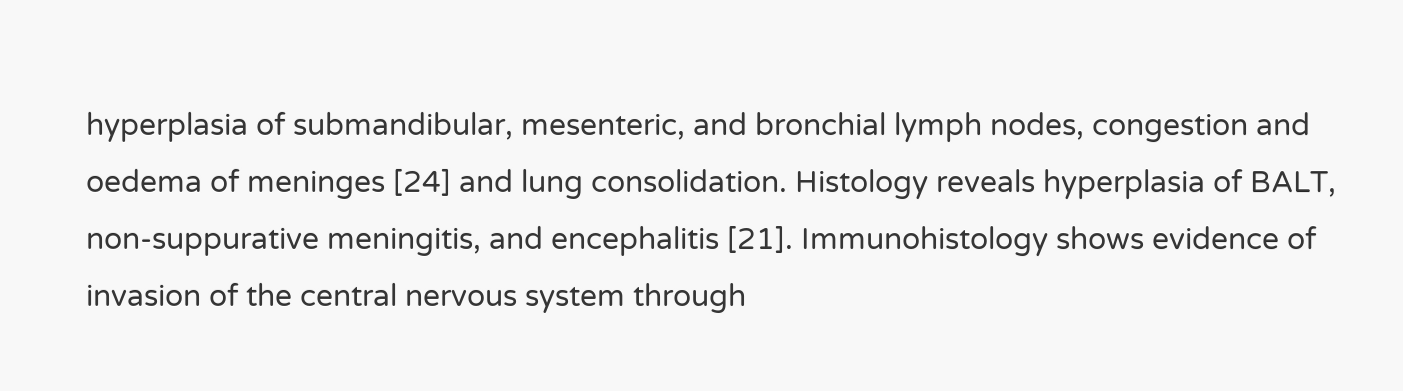hyperplasia of submandibular, mesenteric, and bronchial lymph nodes, congestion and oedema of meninges [24] and lung consolidation. Histology reveals hyperplasia of BALT, non-suppurative meningitis, and encephalitis [21]. Immunohistology shows evidence of invasion of the central nervous system through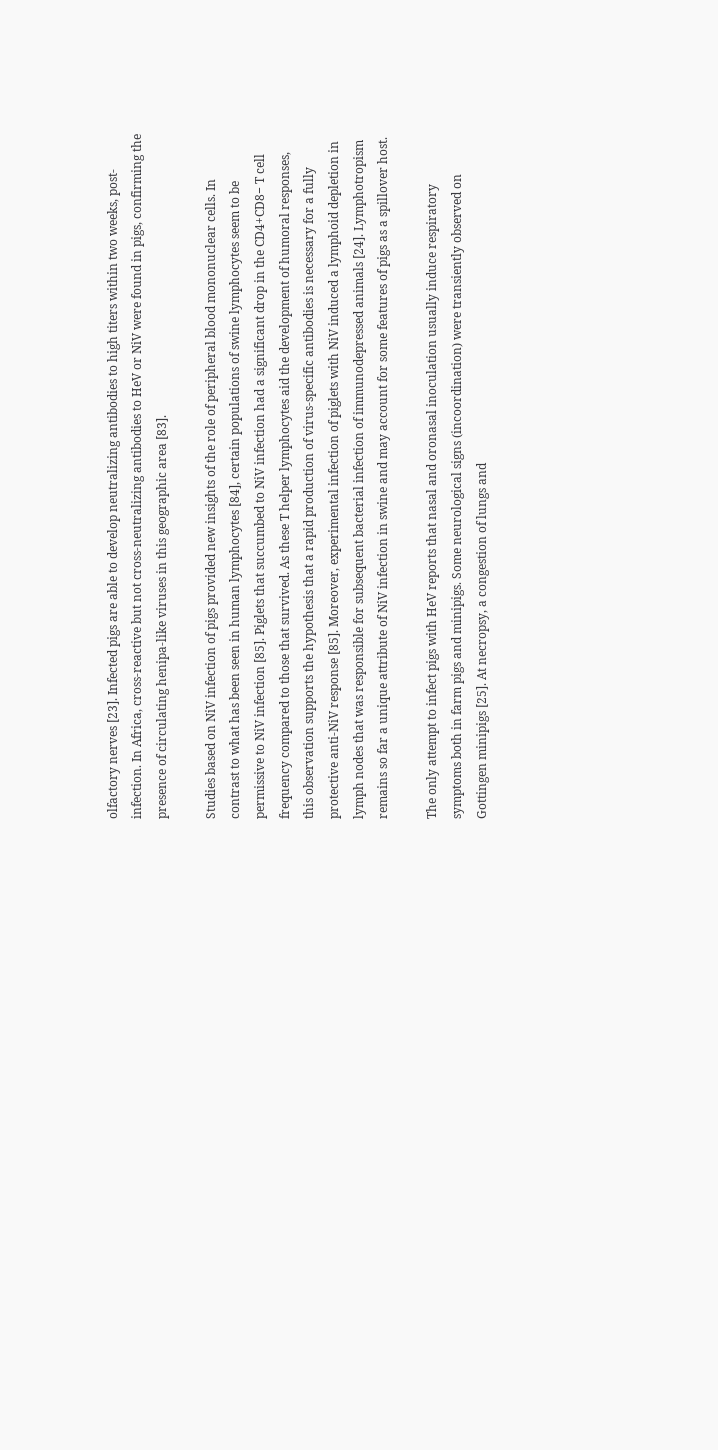olfactory nerves [23]. Infected pigs are able to develop neutralizing antibodies to high titers within two weeks, post-infection. In Africa, cross-reactive but not cross-neutralizing antibodies to HeV or NiV were found in pigs, confirming the presence of circulating henipa-like viruses in this geographic area [83].

Studies based on NiV infection of pigs provided new insights of the role of peripheral blood mononuclear cells. In contrast to what has been seen in human lymphocytes [84], certain populations of swine lymphocytes seem to be permissive to NiV infection [85]. Piglets that succumbed to NiV infection had a significant drop in the CD4+CD8− T cell frequency compared to those that survived. As these T helper lymphocytes aid the development of humoral responses, this observation supports the hypothesis that a rapid production of virus-specific antibodies is necessary for a fully protective anti-NiV response [85]. Moreover, experimental infection of piglets with NiV induced a lymphoid depletion in lymph nodes that was responsible for subsequent bacterial infection of immunodepressed animals [24]. Lymphotropism remains so far a unique attribute of NiV infection in swine and may account for some features of pigs as a spillover host.

The only attempt to infect pigs with HeV reports that nasal and oronasal inoculation usually induce respiratory symptoms both in farm pigs and minipigs. Some neurological signs (incoordination) were transiently observed on Gottingen minipigs [25]. At necropsy, a congestion of lungs and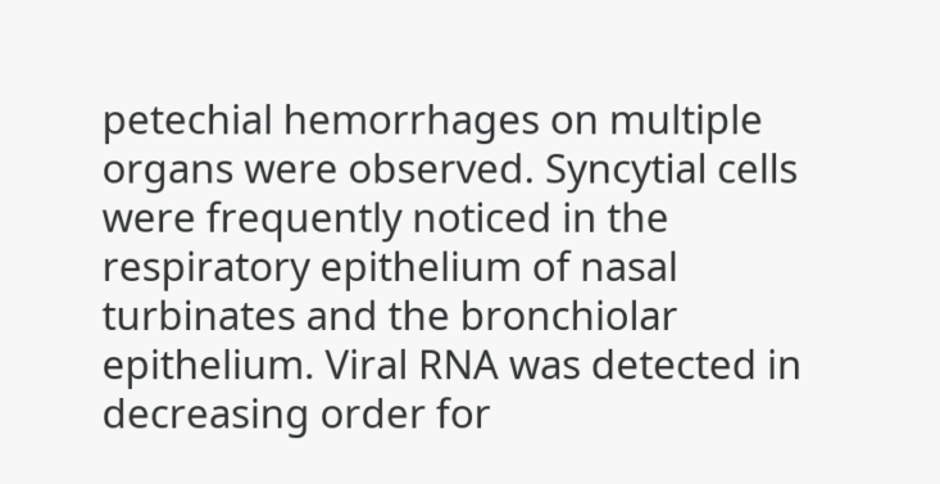petechial hemorrhages on multiple organs were observed. Syncytial cells were frequently noticed in the respiratory epithelium of nasal turbinates and the bronchiolar epithelium. Viral RNA was detected in decreasing order for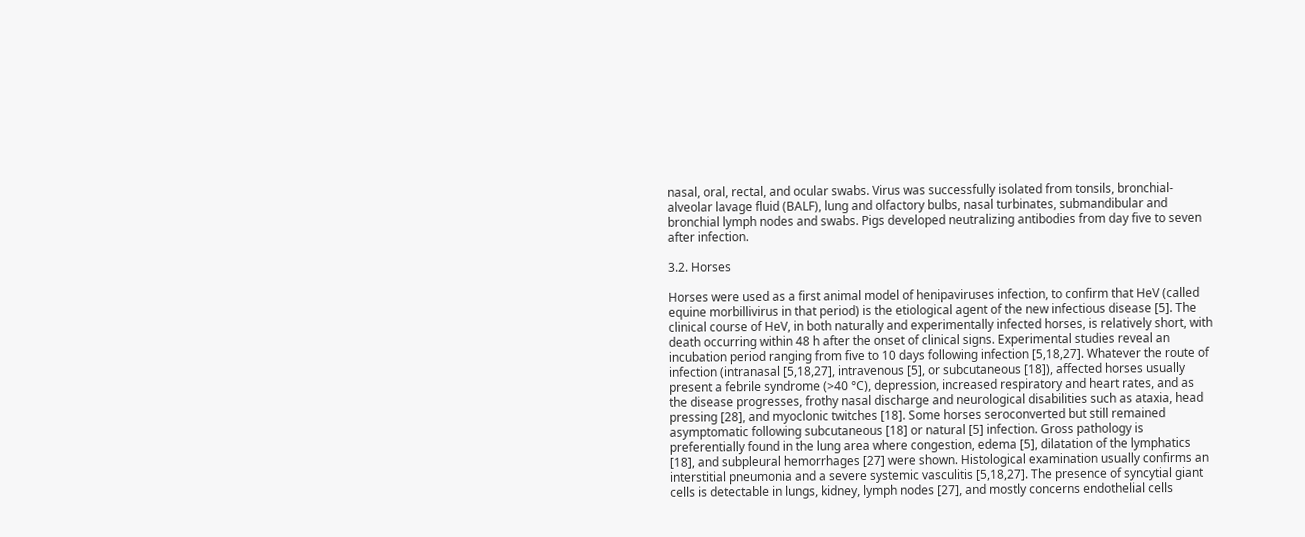nasal, oral, rectal, and ocular swabs. Virus was successfully isolated from tonsils, bronchial-alveolar lavage fluid (BALF), lung and olfactory bulbs, nasal turbinates, submandibular and bronchial lymph nodes and swabs. Pigs developed neutralizing antibodies from day five to seven after infection.

3.2. Horses

Horses were used as a first animal model of henipaviruses infection, to confirm that HeV (called equine morbillivirus in that period) is the etiological agent of the new infectious disease [5]. The clinical course of HeV, in both naturally and experimentally infected horses, is relatively short, with death occurring within 48 h after the onset of clinical signs. Experimental studies reveal an incubation period ranging from five to 10 days following infection [5,18,27]. Whatever the route of infection (intranasal [5,18,27], intravenous [5], or subcutaneous [18]), affected horses usually present a febrile syndrome (>40 °C), depression, increased respiratory and heart rates, and as the disease progresses, frothy nasal discharge and neurological disabilities such as ataxia, head pressing [28], and myoclonic twitches [18]. Some horses seroconverted but still remained asymptomatic following subcutaneous [18] or natural [5] infection. Gross pathology is preferentially found in the lung area where congestion, edema [5], dilatation of the lymphatics [18], and subpleural hemorrhages [27] were shown. Histological examination usually confirms an interstitial pneumonia and a severe systemic vasculitis [5,18,27]. The presence of syncytial giant cells is detectable in lungs, kidney, lymph nodes [27], and mostly concerns endothelial cells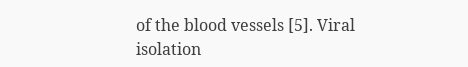of the blood vessels [5]. Viral isolation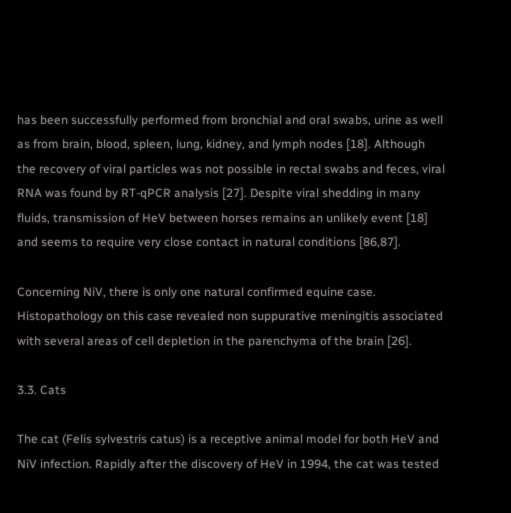has been successfully performed from bronchial and oral swabs, urine as well as from brain, blood, spleen, lung, kidney, and lymph nodes [18]. Although the recovery of viral particles was not possible in rectal swabs and feces, viral RNA was found by RT-qPCR analysis [27]. Despite viral shedding in many fluids, transmission of HeV between horses remains an unlikely event [18] and seems to require very close contact in natural conditions [86,87].

Concerning NiV, there is only one natural confirmed equine case. Histopathology on this case revealed non suppurative meningitis associated with several areas of cell depletion in the parenchyma of the brain [26].

3.3. Cats

The cat (Felis sylvestris catus) is a receptive animal model for both HeV and NiV infection. Rapidly after the discovery of HeV in 1994, the cat was tested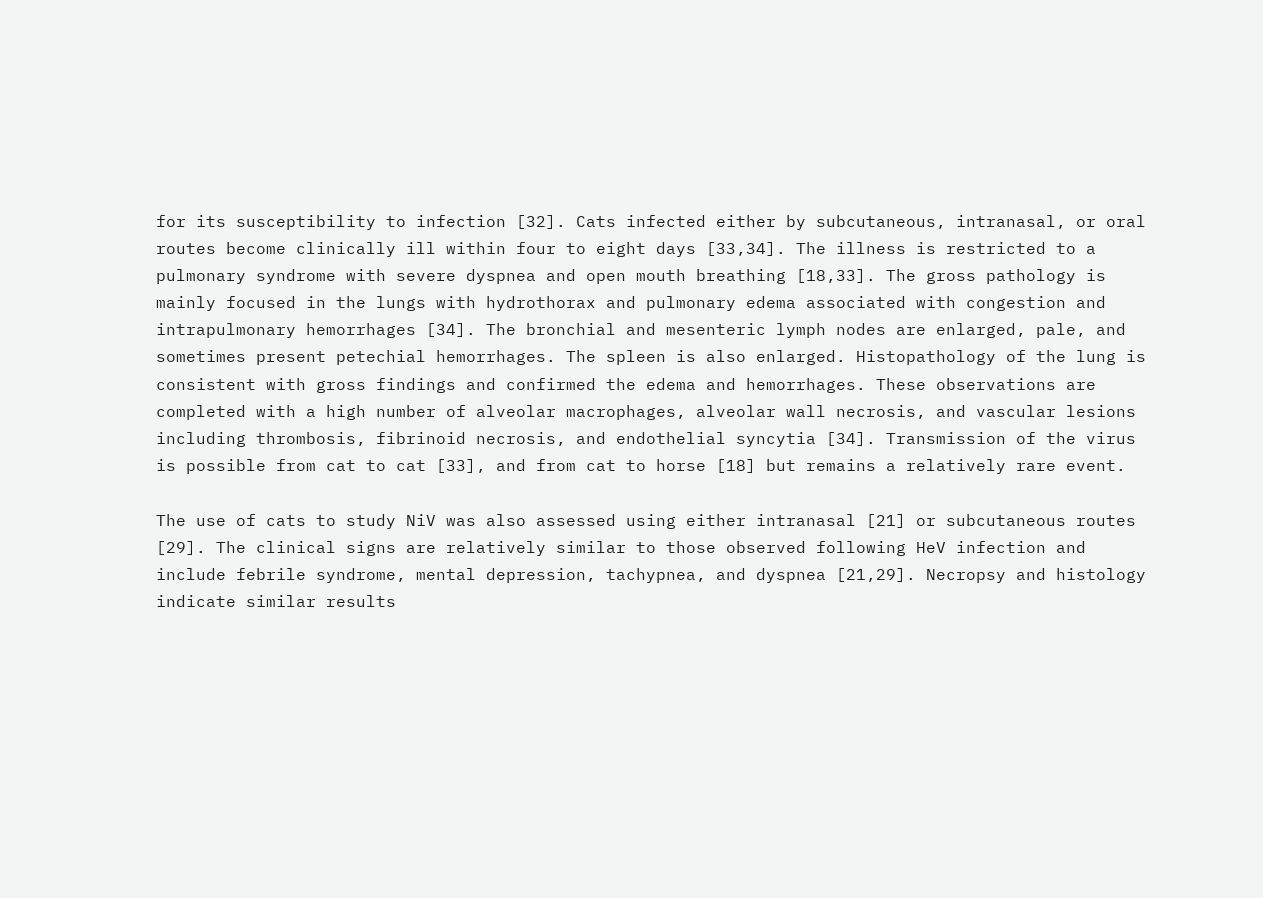for its susceptibility to infection [32]. Cats infected either by subcutaneous, intranasal, or oral routes become clinically ill within four to eight days [33,34]. The illness is restricted to a pulmonary syndrome with severe dyspnea and open mouth breathing [18,33]. The gross pathology is mainly focused in the lungs with hydrothorax and pulmonary edema associated with congestion and intrapulmonary hemorrhages [34]. The bronchial and mesenteric lymph nodes are enlarged, pale, and sometimes present petechial hemorrhages. The spleen is also enlarged. Histopathology of the lung is consistent with gross findings and confirmed the edema and hemorrhages. These observations are completed with a high number of alveolar macrophages, alveolar wall necrosis, and vascular lesions including thrombosis, fibrinoid necrosis, and endothelial syncytia [34]. Transmission of the virus is possible from cat to cat [33], and from cat to horse [18] but remains a relatively rare event.

The use of cats to study NiV was also assessed using either intranasal [21] or subcutaneous routes [29]. The clinical signs are relatively similar to those observed following HeV infection and include febrile syndrome, mental depression, tachypnea, and dyspnea [21,29]. Necropsy and histology indicate similar results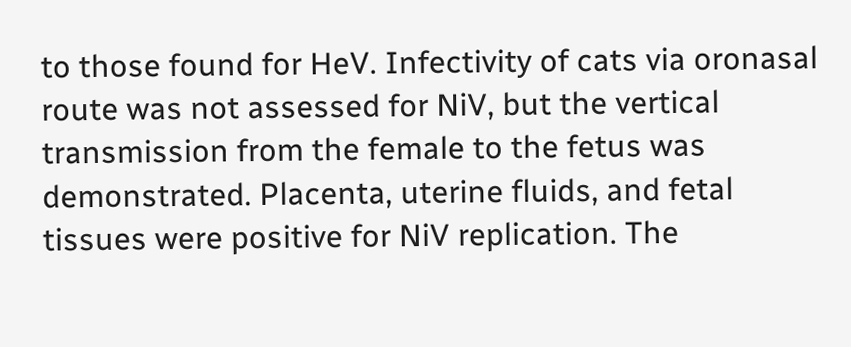to those found for HeV. Infectivity of cats via oronasal route was not assessed for NiV, but the vertical transmission from the female to the fetus was demonstrated. Placenta, uterine fluids, and fetal tissues were positive for NiV replication. The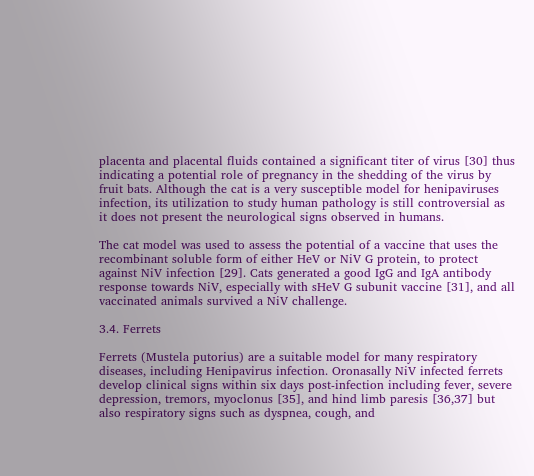placenta and placental fluids contained a significant titer of virus [30] thus indicating a potential role of pregnancy in the shedding of the virus by fruit bats. Although the cat is a very susceptible model for henipaviruses infection, its utilization to study human pathology is still controversial as it does not present the neurological signs observed in humans.

The cat model was used to assess the potential of a vaccine that uses the recombinant soluble form of either HeV or NiV G protein, to protect against NiV infection [29]. Cats generated a good IgG and IgA antibody response towards NiV, especially with sHeV G subunit vaccine [31], and all vaccinated animals survived a NiV challenge.

3.4. Ferrets

Ferrets (Mustela putorius) are a suitable model for many respiratory diseases, including Henipavirus infection. Oronasally NiV infected ferrets develop clinical signs within six days post-infection including fever, severe depression, tremors, myoclonus [35], and hind limb paresis [36,37] but also respiratory signs such as dyspnea, cough, and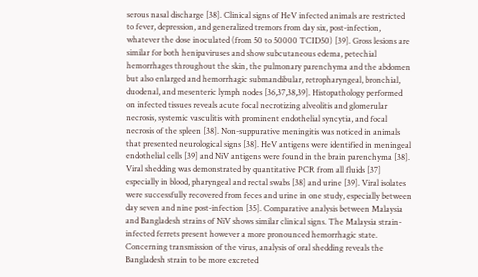serous nasal discharge [38]. Clinical signs of HeV infected animals are restricted to fever, depression, and generalized tremors from day six, post-infection, whatever the dose inoculated (from 50 to 50000 TCID50) [39]. Gross lesions are similar for both henipaviruses and show subcutaneous edema, petechial hemorrhages throughout the skin, the pulmonary parenchyma and the abdomen but also enlarged and hemorrhagic submandibular, retropharyngeal, bronchial, duodenal, and mesenteric lymph nodes [36,37,38,39]. Histopathology performed on infected tissues reveals acute focal necrotizing alveolitis and glomerular necrosis, systemic vasculitis with prominent endothelial syncytia, and focal necrosis of the spleen [38]. Non-suppurative meningitis was noticed in animals that presented neurological signs [38]. HeV antigens were identified in meningeal endothelial cells [39] and NiV antigens were found in the brain parenchyma [38]. Viral shedding was demonstrated by quantitative PCR from all fluids [37] especially in blood, pharyngeal and rectal swabs [38] and urine [39]. Viral isolates were successfully recovered from feces and urine in one study, especially between day seven and nine post-infection [35]. Comparative analysis between Malaysia and Bangladesh strains of NiV shows similar clinical signs. The Malaysia strain-infected ferrets present however a more pronounced hemorrhagic state. Concerning transmission of the virus, analysis of oral shedding reveals the Bangladesh strain to be more excreted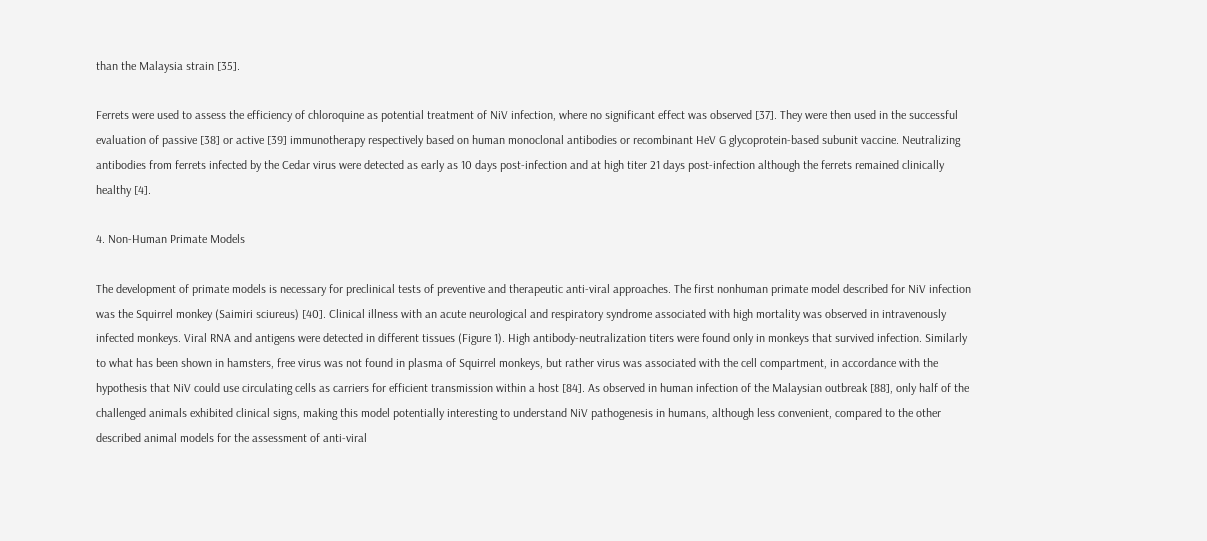than the Malaysia strain [35].

Ferrets were used to assess the efficiency of chloroquine as potential treatment of NiV infection, where no significant effect was observed [37]. They were then used in the successful evaluation of passive [38] or active [39] immunotherapy respectively based on human monoclonal antibodies or recombinant HeV G glycoprotein-based subunit vaccine. Neutralizing antibodies from ferrets infected by the Cedar virus were detected as early as 10 days post-infection and at high titer 21 days post-infection although the ferrets remained clinically healthy [4].

4. Non-Human Primate Models

The development of primate models is necessary for preclinical tests of preventive and therapeutic anti-viral approaches. The first nonhuman primate model described for NiV infection was the Squirrel monkey (Saimiri sciureus) [40]. Clinical illness with an acute neurological and respiratory syndrome associated with high mortality was observed in intravenously infected monkeys. Viral RNA and antigens were detected in different tissues (Figure 1). High antibody-neutralization titers were found only in monkeys that survived infection. Similarly to what has been shown in hamsters, free virus was not found in plasma of Squirrel monkeys, but rather virus was associated with the cell compartment, in accordance with the hypothesis that NiV could use circulating cells as carriers for efficient transmission within a host [84]. As observed in human infection of the Malaysian outbreak [88], only half of the challenged animals exhibited clinical signs, making this model potentially interesting to understand NiV pathogenesis in humans, although less convenient, compared to the other described animal models for the assessment of anti-viral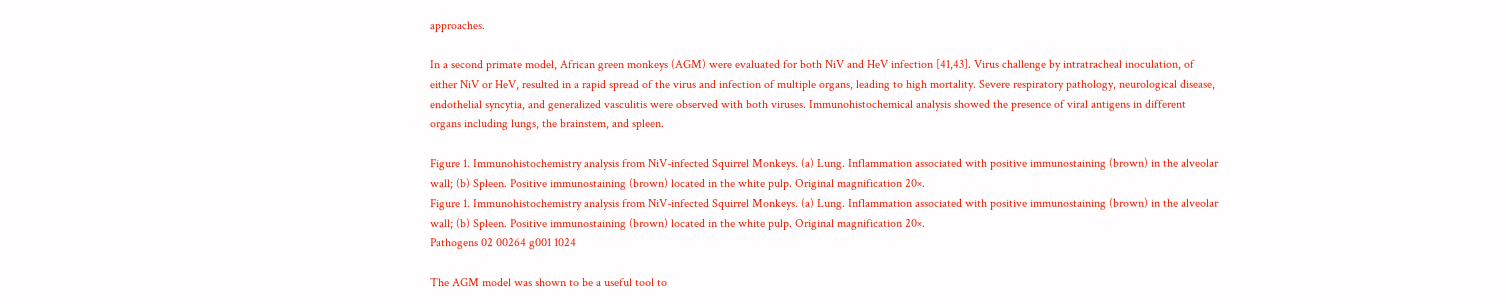approaches.

In a second primate model, African green monkeys (AGM) were evaluated for both NiV and HeV infection [41,43]. Virus challenge by intratracheal inoculation, of either NiV or HeV, resulted in a rapid spread of the virus and infection of multiple organs, leading to high mortality. Severe respiratory pathology, neurological disease, endothelial syncytia, and generalized vasculitis were observed with both viruses. Immunohistochemical analysis showed the presence of viral antigens in different organs including lungs, the brainstem, and spleen.

Figure 1. Immunohistochemistry analysis from NiV-infected Squirrel Monkeys. (a) Lung. Inflammation associated with positive immunostaining (brown) in the alveolar wall; (b) Spleen. Positive immunostaining (brown) located in the white pulp. Original magnification 20×.
Figure 1. Immunohistochemistry analysis from NiV-infected Squirrel Monkeys. (a) Lung. Inflammation associated with positive immunostaining (brown) in the alveolar wall; (b) Spleen. Positive immunostaining (brown) located in the white pulp. Original magnification 20×.
Pathogens 02 00264 g001 1024

The AGM model was shown to be a useful tool to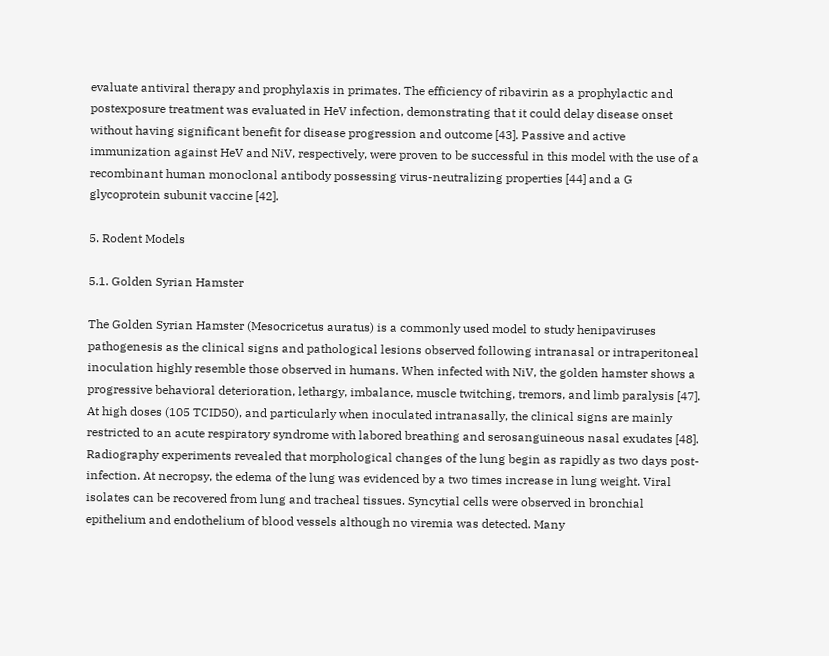evaluate antiviral therapy and prophylaxis in primates. The efficiency of ribavirin as a prophylactic and postexposure treatment was evaluated in HeV infection, demonstrating that it could delay disease onset without having significant benefit for disease progression and outcome [43]. Passive and active immunization against HeV and NiV, respectively, were proven to be successful in this model with the use of a recombinant human monoclonal antibody possessing virus-neutralizing properties [44] and a G glycoprotein subunit vaccine [42].

5. Rodent Models

5.1. Golden Syrian Hamster

The Golden Syrian Hamster (Mesocricetus auratus) is a commonly used model to study henipaviruses pathogenesis as the clinical signs and pathological lesions observed following intranasal or intraperitoneal inoculation highly resemble those observed in humans. When infected with NiV, the golden hamster shows a progressive behavioral deterioration, lethargy, imbalance, muscle twitching, tremors, and limb paralysis [47]. At high doses (105 TCID50), and particularly when inoculated intranasally, the clinical signs are mainly restricted to an acute respiratory syndrome with labored breathing and serosanguineous nasal exudates [48]. Radiography experiments revealed that morphological changes of the lung begin as rapidly as two days post-infection. At necropsy, the edema of the lung was evidenced by a two times increase in lung weight. Viral isolates can be recovered from lung and tracheal tissues. Syncytial cells were observed in bronchial epithelium and endothelium of blood vessels although no viremia was detected. Many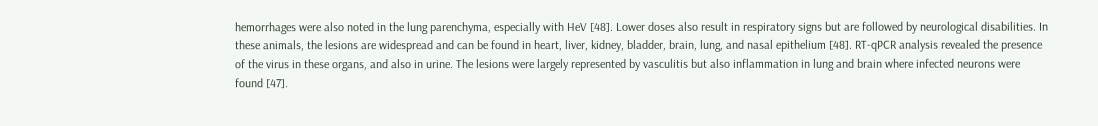hemorrhages were also noted in the lung parenchyma, especially with HeV [48]. Lower doses also result in respiratory signs but are followed by neurological disabilities. In these animals, the lesions are widespread and can be found in heart, liver, kidney, bladder, brain, lung, and nasal epithelium [48]. RT-qPCR analysis revealed the presence of the virus in these organs, and also in urine. The lesions were largely represented by vasculitis but also inflammation in lung and brain where infected neurons were found [47].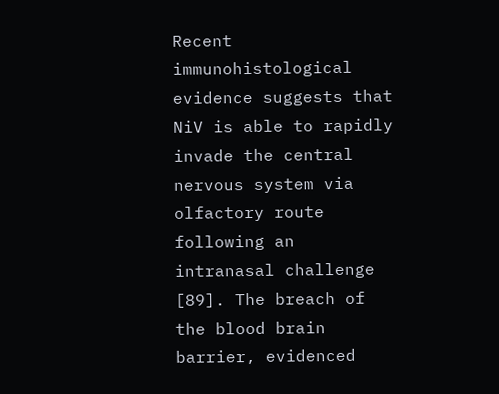Recent immunohistological evidence suggests that NiV is able to rapidly invade the central nervous system via olfactory route following an intranasal challenge [89]. The breach of the blood brain barrier, evidenced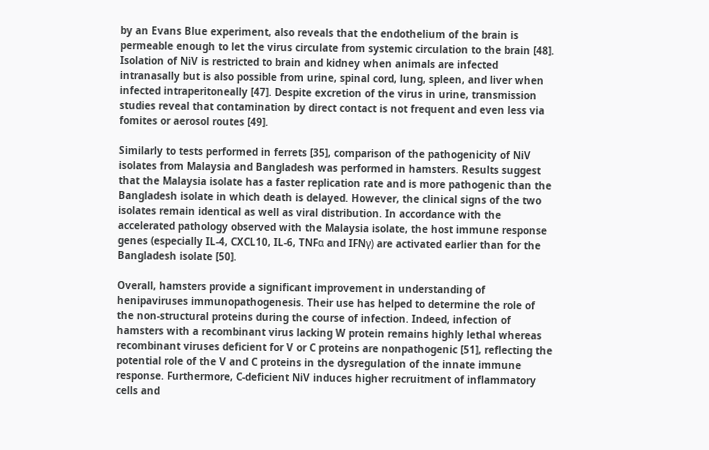by an Evans Blue experiment, also reveals that the endothelium of the brain is permeable enough to let the virus circulate from systemic circulation to the brain [48]. Isolation of NiV is restricted to brain and kidney when animals are infected intranasally but is also possible from urine, spinal cord, lung, spleen, and liver when infected intraperitoneally [47]. Despite excretion of the virus in urine, transmission studies reveal that contamination by direct contact is not frequent and even less via fomites or aerosol routes [49].

Similarly to tests performed in ferrets [35], comparison of the pathogenicity of NiV isolates from Malaysia and Bangladesh was performed in hamsters. Results suggest that the Malaysia isolate has a faster replication rate and is more pathogenic than the Bangladesh isolate in which death is delayed. However, the clinical signs of the two isolates remain identical as well as viral distribution. In accordance with the accelerated pathology observed with the Malaysia isolate, the host immune response genes (especially IL-4, CXCL10, IL-6, TNFα and IFNγ) are activated earlier than for the Bangladesh isolate [50].

Overall, hamsters provide a significant improvement in understanding of henipaviruses immunopathogenesis. Their use has helped to determine the role of the non-structural proteins during the course of infection. Indeed, infection of hamsters with a recombinant virus lacking W protein remains highly lethal whereas recombinant viruses deficient for V or C proteins are nonpathogenic [51], reflecting the potential role of the V and C proteins in the dysregulation of the innate immune response. Furthermore, C-deficient NiV induces higher recruitment of inflammatory cells and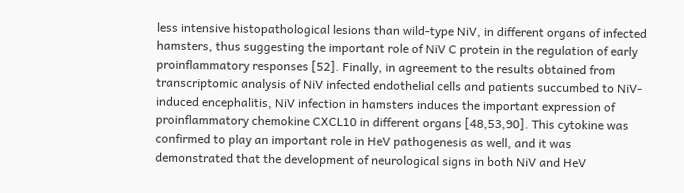less intensive histopathological lesions than wild-type NiV, in different organs of infected hamsters, thus suggesting the important role of NiV C protein in the regulation of early proinflammatory responses [52]. Finally, in agreement to the results obtained from transcriptomic analysis of NiV infected endothelial cells and patients succumbed to NiV-induced encephalitis, NiV infection in hamsters induces the important expression of proinflammatory chemokine CXCL10 in different organs [48,53,90]. This cytokine was confirmed to play an important role in HeV pathogenesis as well, and it was demonstrated that the development of neurological signs in both NiV and HeV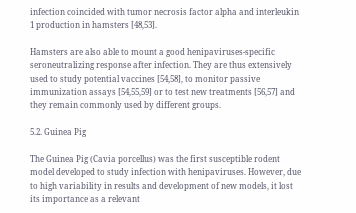infection coincided with tumor necrosis factor alpha and interleukin 1 production in hamsters [48,53].

Hamsters are also able to mount a good henipaviruses-specific seroneutralizing response after infection. They are thus extensively used to study potential vaccines [54,58], to monitor passive immunization assays [54,55,59] or to test new treatments [56,57] and they remain commonly used by different groups.

5.2. Guinea Pig

The Guinea Pig (Cavia porcellus) was the first susceptible rodent model developed to study infection with henipaviruses. However, due to high variability in results and development of new models, it lost its importance as a relevant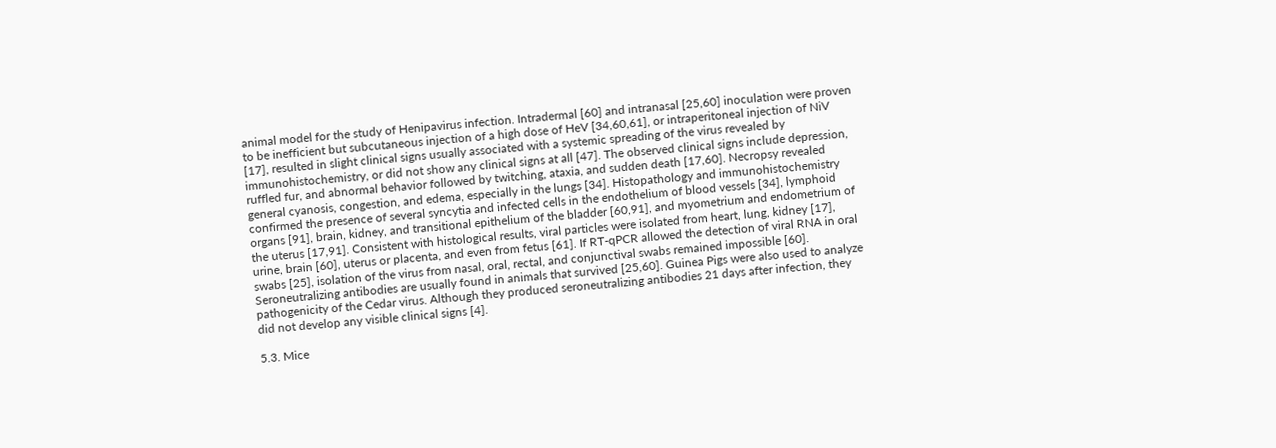animal model for the study of Henipavirus infection. Intradermal [60] and intranasal [25,60] inoculation were proven to be inefficient but subcutaneous injection of a high dose of HeV [34,60,61], or intraperitoneal injection of NiV [17], resulted in slight clinical signs usually associated with a systemic spreading of the virus revealed by immunohistochemistry, or did not show any clinical signs at all [47]. The observed clinical signs include depression, ruffled fur, and abnormal behavior followed by twitching, ataxia, and sudden death [17,60]. Necropsy revealed general cyanosis, congestion, and edema, especially in the lungs [34]. Histopathology and immunohistochemistry confirmed the presence of several syncytia and infected cells in the endothelium of blood vessels [34], lymphoid organs [91], brain, kidney, and transitional epithelium of the bladder [60,91], and myometrium and endometrium of the uterus [17,91]. Consistent with histological results, viral particles were isolated from heart, lung, kidney [17], urine, brain [60], uterus or placenta, and even from fetus [61]. If RT-qPCR allowed the detection of viral RNA in oral swabs [25], isolation of the virus from nasal, oral, rectal, and conjunctival swabs remained impossible [60]. Seroneutralizing antibodies are usually found in animals that survived [25,60]. Guinea Pigs were also used to analyze pathogenicity of the Cedar virus. Although they produced seroneutralizing antibodies 21 days after infection, they did not develop any visible clinical signs [4].

5.3. Mice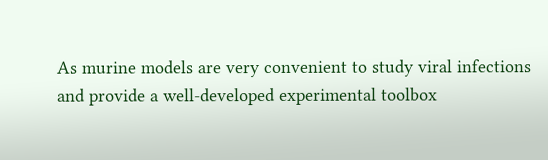As murine models are very convenient to study viral infections and provide a well-developed experimental toolbox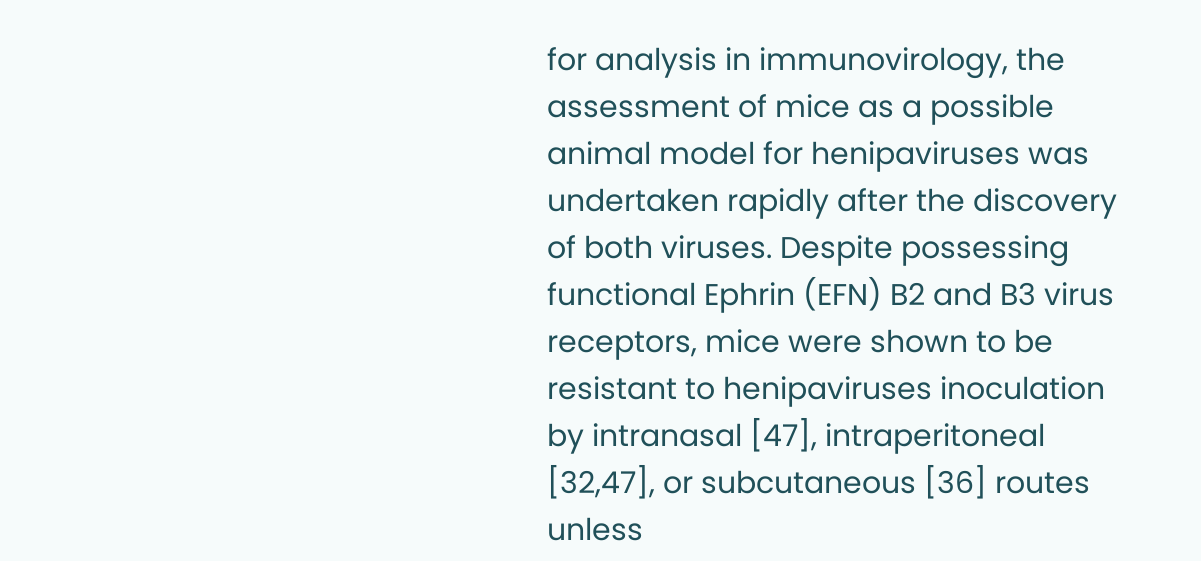for analysis in immunovirology, the assessment of mice as a possible animal model for henipaviruses was undertaken rapidly after the discovery of both viruses. Despite possessing functional Ephrin (EFN) B2 and B3 virus receptors, mice were shown to be resistant to henipaviruses inoculation by intranasal [47], intraperitoneal [32,47], or subcutaneous [36] routes unless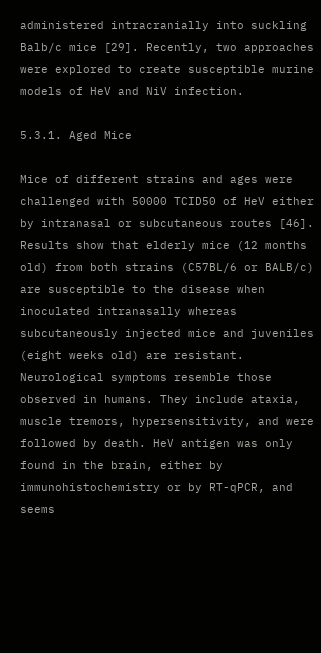administered intracranially into suckling Balb/c mice [29]. Recently, two approaches were explored to create susceptible murine models of HeV and NiV infection.

5.3.1. Aged Mice

Mice of different strains and ages were challenged with 50000 TCID50 of HeV either by intranasal or subcutaneous routes [46]. Results show that elderly mice (12 months old) from both strains (C57BL/6 or BALB/c) are susceptible to the disease when inoculated intranasally whereas subcutaneously injected mice and juveniles (eight weeks old) are resistant. Neurological symptoms resemble those observed in humans. They include ataxia, muscle tremors, hypersensitivity, and were followed by death. HeV antigen was only found in the brain, either by immunohistochemistry or by RT-qPCR, and seems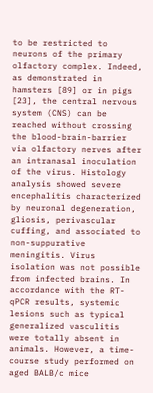to be restricted to neurons of the primary olfactory complex. Indeed, as demonstrated in hamsters [89] or in pigs [23], the central nervous system (CNS) can be reached without crossing the blood-brain-barrier via olfactory nerves after an intranasal inoculation of the virus. Histology analysis showed severe encephalitis characterized by neuronal degeneration, gliosis, perivascular cuffing, and associated to non-suppurative meningitis. Virus isolation was not possible from infected brains. In accordance with the RT-qPCR results, systemic lesions such as typical generalized vasculitis were totally absent in animals. However, a time-course study performed on aged BALB/c mice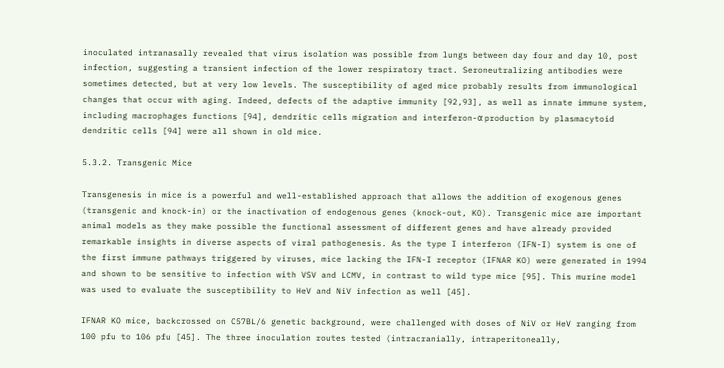inoculated intranasally revealed that virus isolation was possible from lungs between day four and day 10, post infection, suggesting a transient infection of the lower respiratory tract. Seroneutralizing antibodies were sometimes detected, but at very low levels. The susceptibility of aged mice probably results from immunological changes that occur with aging. Indeed, defects of the adaptive immunity [92,93], as well as innate immune system, including macrophages functions [94], dendritic cells migration and interferon-α production by plasmacytoid dendritic cells [94] were all shown in old mice.

5.3.2. Transgenic Mice

Transgenesis in mice is a powerful and well-established approach that allows the addition of exogenous genes (transgenic and knock-in) or the inactivation of endogenous genes (knock-out, KO). Transgenic mice are important animal models as they make possible the functional assessment of different genes and have already provided remarkable insights in diverse aspects of viral pathogenesis. As the type I interferon (IFN-I) system is one of the first immune pathways triggered by viruses, mice lacking the IFN-I receptor (IFNAR KO) were generated in 1994 and shown to be sensitive to infection with VSV and LCMV, in contrast to wild type mice [95]. This murine model was used to evaluate the susceptibility to HeV and NiV infection as well [45].

IFNAR KO mice, backcrossed on C57BL/6 genetic background, were challenged with doses of NiV or HeV ranging from 100 pfu to 106 pfu [45]. The three inoculation routes tested (intracranially, intraperitoneally,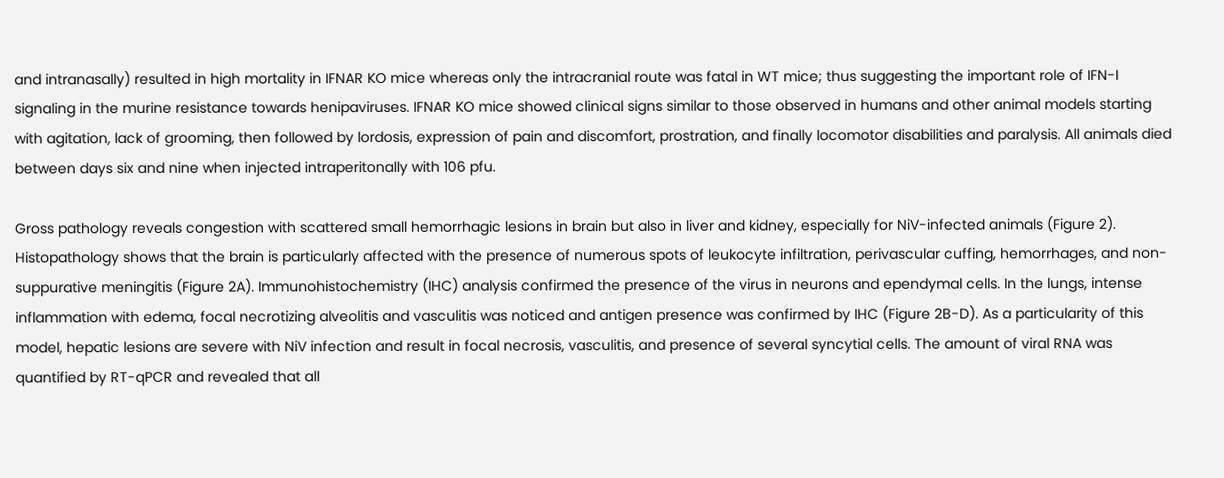and intranasally) resulted in high mortality in IFNAR KO mice whereas only the intracranial route was fatal in WT mice; thus suggesting the important role of IFN-I signaling in the murine resistance towards henipaviruses. IFNAR KO mice showed clinical signs similar to those observed in humans and other animal models starting with agitation, lack of grooming, then followed by lordosis, expression of pain and discomfort, prostration, and finally locomotor disabilities and paralysis. All animals died between days six and nine when injected intraperitonally with 106 pfu.

Gross pathology reveals congestion with scattered small hemorrhagic lesions in brain but also in liver and kidney, especially for NiV-infected animals (Figure 2). Histopathology shows that the brain is particularly affected with the presence of numerous spots of leukocyte infiltration, perivascular cuffing, hemorrhages, and non-suppurative meningitis (Figure 2A). Immunohistochemistry (IHC) analysis confirmed the presence of the virus in neurons and ependymal cells. In the lungs, intense inflammation with edema, focal necrotizing alveolitis and vasculitis was noticed and antigen presence was confirmed by IHC (Figure 2B-D). As a particularity of this model, hepatic lesions are severe with NiV infection and result in focal necrosis, vasculitis, and presence of several syncytial cells. The amount of viral RNA was quantified by RT-qPCR and revealed that all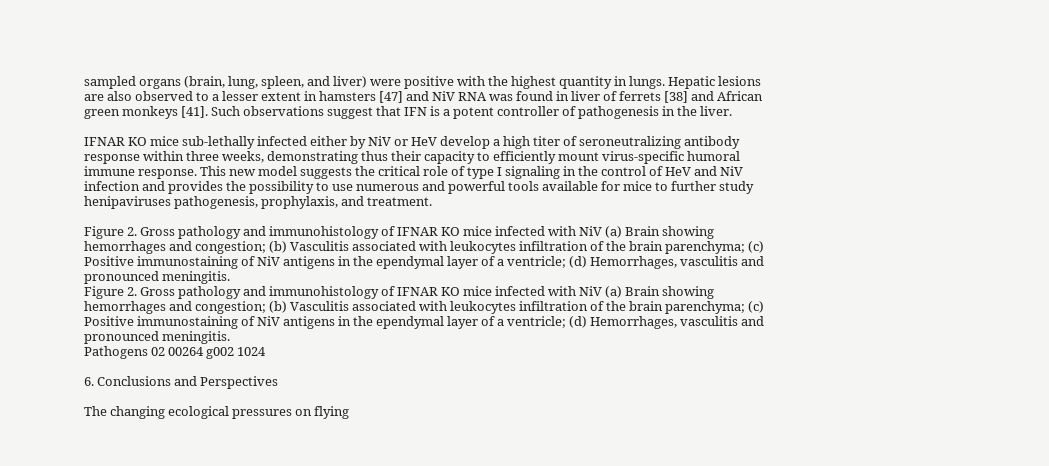sampled organs (brain, lung, spleen, and liver) were positive with the highest quantity in lungs. Hepatic lesions are also observed to a lesser extent in hamsters [47] and NiV RNA was found in liver of ferrets [38] and African green monkeys [41]. Such observations suggest that IFN is a potent controller of pathogenesis in the liver.

IFNAR KO mice sub-lethally infected either by NiV or HeV develop a high titer of seroneutralizing antibody response within three weeks, demonstrating thus their capacity to efficiently mount virus-specific humoral immune response. This new model suggests the critical role of type I signaling in the control of HeV and NiV infection and provides the possibility to use numerous and powerful tools available for mice to further study henipaviruses pathogenesis, prophylaxis, and treatment.

Figure 2. Gross pathology and immunohistology of IFNAR KO mice infected with NiV (a) Brain showing hemorrhages and congestion; (b) Vasculitis associated with leukocytes infiltration of the brain parenchyma; (c) Positive immunostaining of NiV antigens in the ependymal layer of a ventricle; (d) Hemorrhages, vasculitis and pronounced meningitis.
Figure 2. Gross pathology and immunohistology of IFNAR KO mice infected with NiV (a) Brain showing hemorrhages and congestion; (b) Vasculitis associated with leukocytes infiltration of the brain parenchyma; (c) Positive immunostaining of NiV antigens in the ependymal layer of a ventricle; (d) Hemorrhages, vasculitis and pronounced meningitis.
Pathogens 02 00264 g002 1024

6. Conclusions and Perspectives

The changing ecological pressures on flying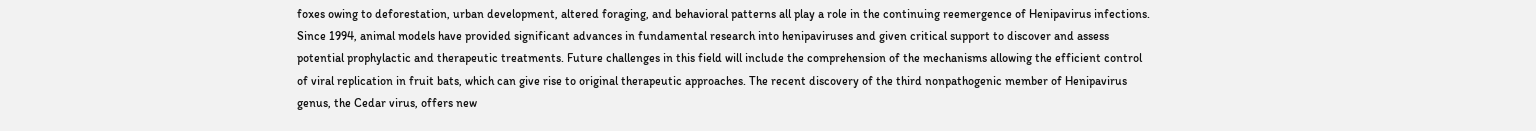foxes owing to deforestation, urban development, altered foraging, and behavioral patterns all play a role in the continuing reemergence of Henipavirus infections. Since 1994, animal models have provided significant advances in fundamental research into henipaviruses and given critical support to discover and assess potential prophylactic and therapeutic treatments. Future challenges in this field will include the comprehension of the mechanisms allowing the efficient control of viral replication in fruit bats, which can give rise to original therapeutic approaches. The recent discovery of the third nonpathogenic member of Henipavirus genus, the Cedar virus, offers new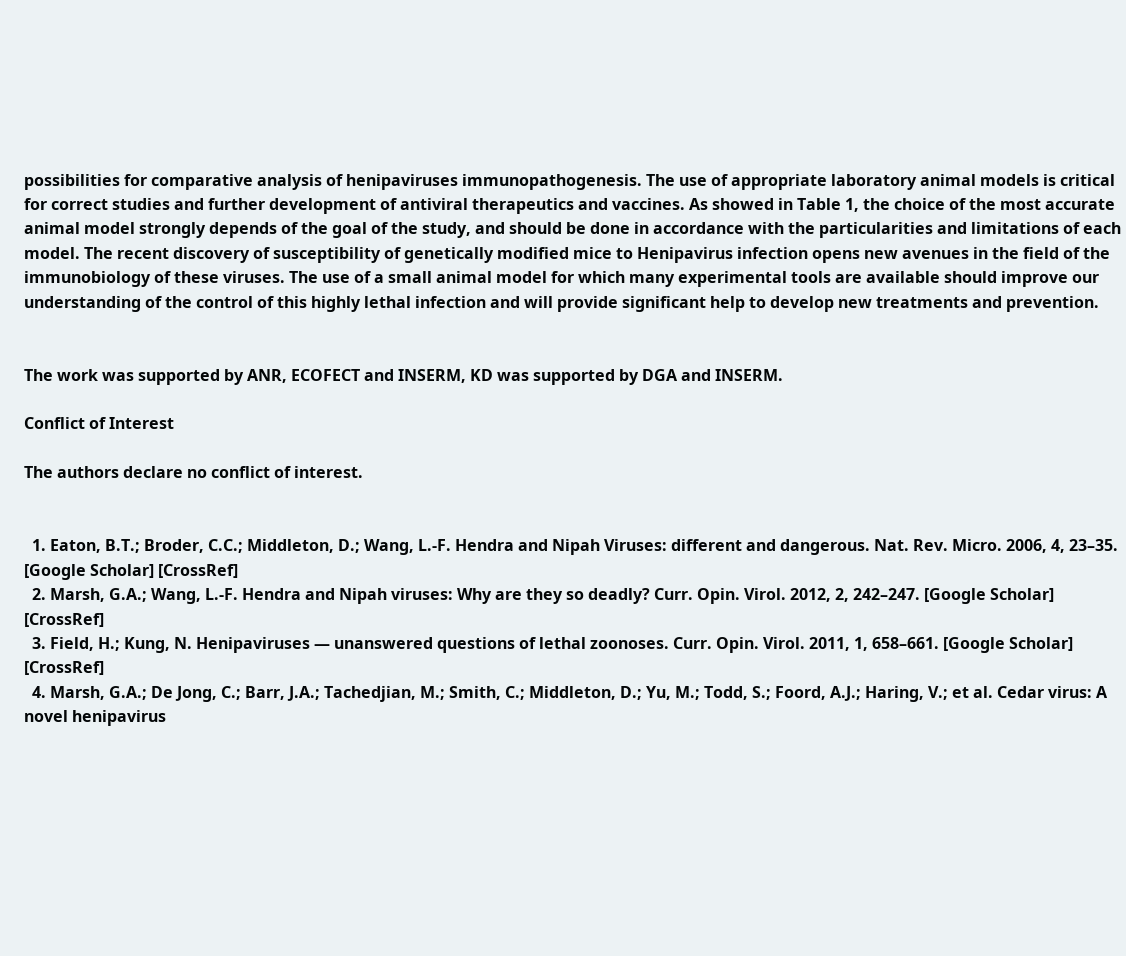possibilities for comparative analysis of henipaviruses immunopathogenesis. The use of appropriate laboratory animal models is critical for correct studies and further development of antiviral therapeutics and vaccines. As showed in Table 1, the choice of the most accurate animal model strongly depends of the goal of the study, and should be done in accordance with the particularities and limitations of each model. The recent discovery of susceptibility of genetically modified mice to Henipavirus infection opens new avenues in the field of the immunobiology of these viruses. The use of a small animal model for which many experimental tools are available should improve our understanding of the control of this highly lethal infection and will provide significant help to develop new treatments and prevention.


The work was supported by ANR, ECOFECT and INSERM, KD was supported by DGA and INSERM.

Conflict of Interest

The authors declare no conflict of interest.


  1. Eaton, B.T.; Broder, C.C.; Middleton, D.; Wang, L.-F. Hendra and Nipah Viruses: different and dangerous. Nat. Rev. Micro. 2006, 4, 23–35. [Google Scholar] [CrossRef]
  2. Marsh, G.A.; Wang, L.-F. Hendra and Nipah viruses: Why are they so deadly? Curr. Opin. Virol. 2012, 2, 242–247. [Google Scholar] [CrossRef]
  3. Field, H.; Kung, N. Henipaviruses — unanswered questions of lethal zoonoses. Curr. Opin. Virol. 2011, 1, 658–661. [Google Scholar] [CrossRef]
  4. Marsh, G.A.; De Jong, C.; Barr, J.A.; Tachedjian, M.; Smith, C.; Middleton, D.; Yu, M.; Todd, S.; Foord, A.J.; Haring, V.; et al. Cedar virus: A novel henipavirus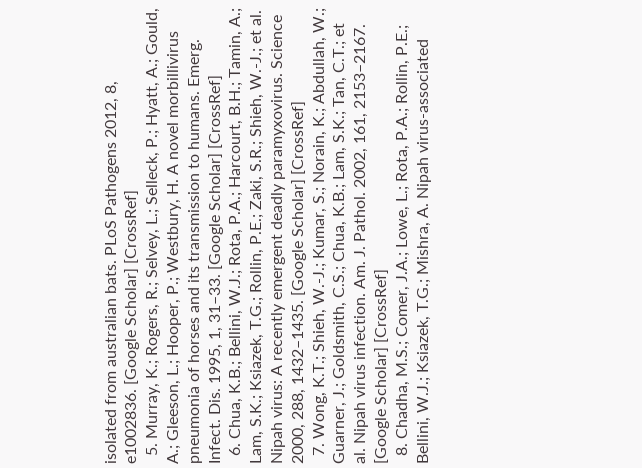isolated from australian bats. PLoS Pathogens 2012, 8, e1002836. [Google Scholar] [CrossRef]
  5. Murray, K.; Rogers, R.; Selvey, L.; Selleck, P.; Hyatt, A.; Gould, A.; Gleeson, L.; Hooper, P.; Westbury, H. A novel morbillivirus pneumonia of horses and its transmission to humans. Emerg. Infect. Dis. 1995, 1, 31–33. [Google Scholar] [CrossRef]
  6. Chua, K.B.; Bellini, W.J.; Rota, P.A.; Harcourt, B.H.; Tamin, A.; Lam, S.K.; Ksiazek, T.G.; Rollin, P.E.; Zaki, S.R.; Shieh, W.-J.; et al. Nipah virus: A recently emergent deadly paramyxovirus. Science 2000, 288, 1432–1435. [Google Scholar] [CrossRef]
  7. Wong, K.T.; Shieh, W.-J.; Kumar, S.; Norain, K.; Abdullah, W.; Guarner, J.; Goldsmith, C.S.; Chua, K.B.; Lam, S.K.; Tan, C.T.; et al. Nipah virus infection. Am. J. Pathol. 2002, 161, 2153–2167. [Google Scholar] [CrossRef]
  8. Chadha, M.S.; Comer, J.A.; Lowe, L.; Rota, P.A.; Rollin, P.E.; Bellini, W.J.; Ksiazek, T.G.; Mishra, A. Nipah virus-associated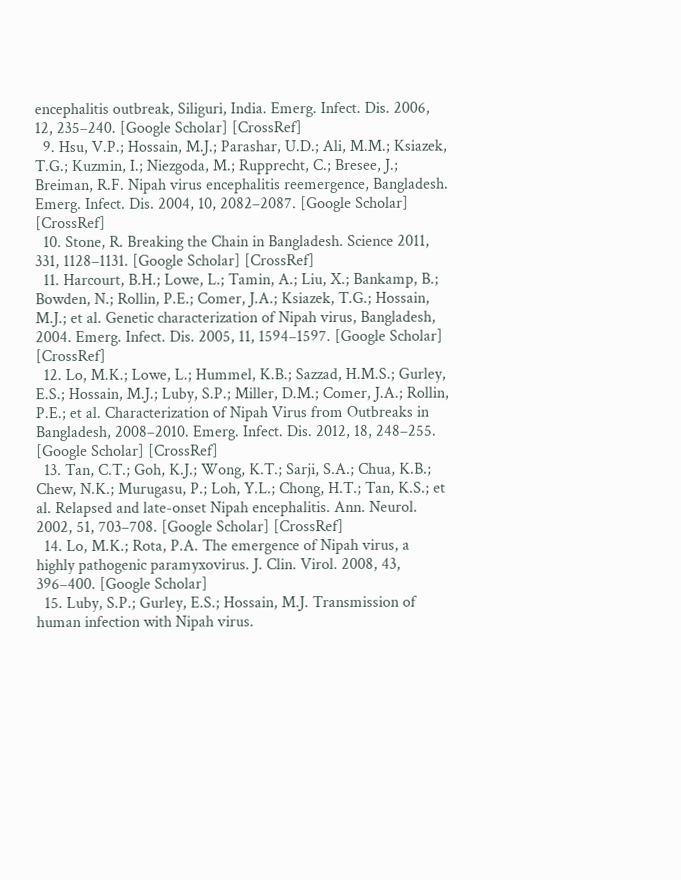encephalitis outbreak, Siliguri, India. Emerg. Infect. Dis. 2006, 12, 235–240. [Google Scholar] [CrossRef]
  9. Hsu, V.P.; Hossain, M.J.; Parashar, U.D.; Ali, M.M.; Ksiazek, T.G.; Kuzmin, I.; Niezgoda, M.; Rupprecht, C.; Bresee, J.; Breiman, R.F. Nipah virus encephalitis reemergence, Bangladesh. Emerg. Infect. Dis. 2004, 10, 2082–2087. [Google Scholar] [CrossRef]
  10. Stone, R. Breaking the Chain in Bangladesh. Science 2011, 331, 1128–1131. [Google Scholar] [CrossRef]
  11. Harcourt, B.H.; Lowe, L.; Tamin, A.; Liu, X.; Bankamp, B.; Bowden, N.; Rollin, P.E.; Comer, J.A.; Ksiazek, T.G.; Hossain, M.J.; et al. Genetic characterization of Nipah virus, Bangladesh, 2004. Emerg. Infect. Dis. 2005, 11, 1594–1597. [Google Scholar] [CrossRef]
  12. Lo, M.K.; Lowe, L.; Hummel, K.B.; Sazzad, H.M.S.; Gurley, E.S.; Hossain, M.J.; Luby, S.P.; Miller, D.M.; Comer, J.A.; Rollin, P.E.; et al. Characterization of Nipah Virus from Outbreaks in Bangladesh, 2008–2010. Emerg. Infect. Dis. 2012, 18, 248–255. [Google Scholar] [CrossRef]
  13. Tan, C.T.; Goh, K.J.; Wong, K.T.; Sarji, S.A.; Chua, K.B.; Chew, N.K.; Murugasu, P.; Loh, Y.L.; Chong, H.T.; Tan, K.S.; et al. Relapsed and late-onset Nipah encephalitis. Ann. Neurol. 2002, 51, 703–708. [Google Scholar] [CrossRef]
  14. Lo, M.K.; Rota, P.A. The emergence of Nipah virus, a highly pathogenic paramyxovirus. J. Clin. Virol. 2008, 43, 396–400. [Google Scholar]
  15. Luby, S.P.; Gurley, E.S.; Hossain, M.J. Transmission of human infection with Nipah virus.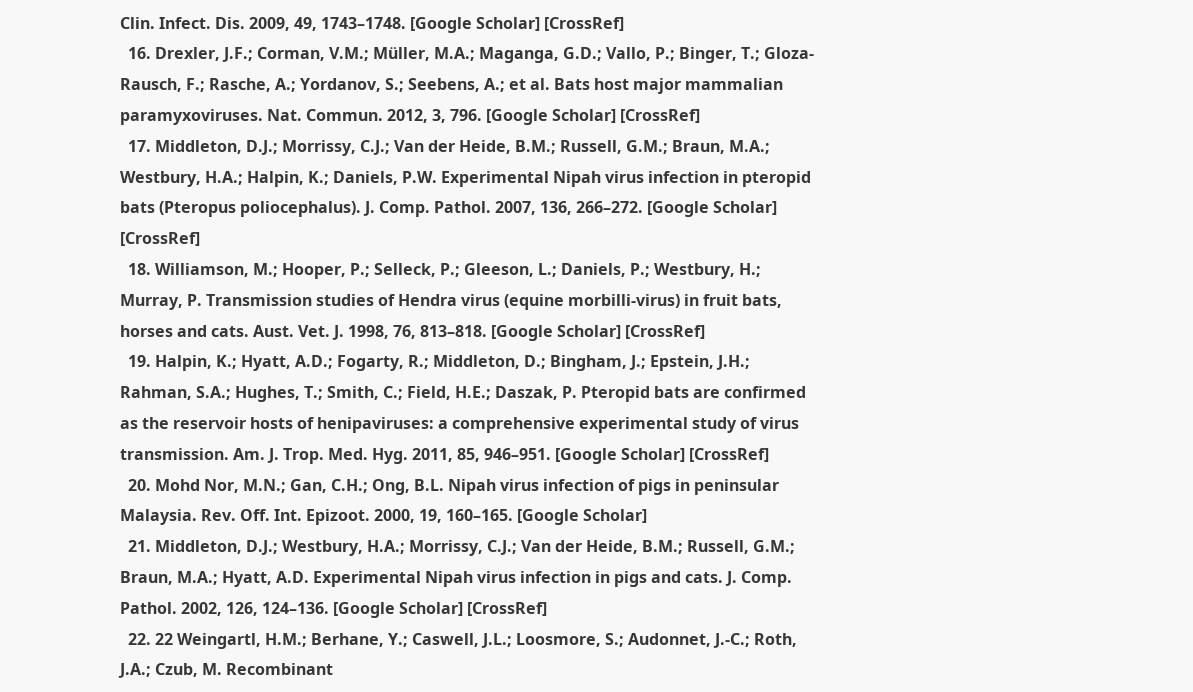Clin. Infect. Dis. 2009, 49, 1743–1748. [Google Scholar] [CrossRef]
  16. Drexler, J.F.; Corman, V.M.; Müller, M.A.; Maganga, G.D.; Vallo, P.; Binger, T.; Gloza-Rausch, F.; Rasche, A.; Yordanov, S.; Seebens, A.; et al. Bats host major mammalian paramyxoviruses. Nat. Commun. 2012, 3, 796. [Google Scholar] [CrossRef]
  17. Middleton, D.J.; Morrissy, C.J.; Van der Heide, B.M.; Russell, G.M.; Braun, M.A.; Westbury, H.A.; Halpin, K.; Daniels, P.W. Experimental Nipah virus infection in pteropid bats (Pteropus poliocephalus). J. Comp. Pathol. 2007, 136, 266–272. [Google Scholar] [CrossRef]
  18. Williamson, M.; Hooper, P.; Selleck, P.; Gleeson, L.; Daniels, P.; Westbury, H.; Murray, P. Transmission studies of Hendra virus (equine morbilli-virus) in fruit bats, horses and cats. Aust. Vet. J. 1998, 76, 813–818. [Google Scholar] [CrossRef]
  19. Halpin, K.; Hyatt, A.D.; Fogarty, R.; Middleton, D.; Bingham, J.; Epstein, J.H.; Rahman, S.A.; Hughes, T.; Smith, C.; Field, H.E.; Daszak, P. Pteropid bats are confirmed as the reservoir hosts of henipaviruses: a comprehensive experimental study of virus transmission. Am. J. Trop. Med. Hyg. 2011, 85, 946–951. [Google Scholar] [CrossRef]
  20. Mohd Nor, M.N.; Gan, C.H.; Ong, B.L. Nipah virus infection of pigs in peninsular Malaysia. Rev. Off. Int. Epizoot. 2000, 19, 160–165. [Google Scholar]
  21. Middleton, D.J.; Westbury, H.A.; Morrissy, C.J.; Van der Heide, B.M.; Russell, G.M.; Braun, M.A.; Hyatt, A.D. Experimental Nipah virus infection in pigs and cats. J. Comp. Pathol. 2002, 126, 124–136. [Google Scholar] [CrossRef]
  22. 22 Weingartl, H.M.; Berhane, Y.; Caswell, J.L.; Loosmore, S.; Audonnet, J.-C.; Roth, J.A.; Czub, M. Recombinant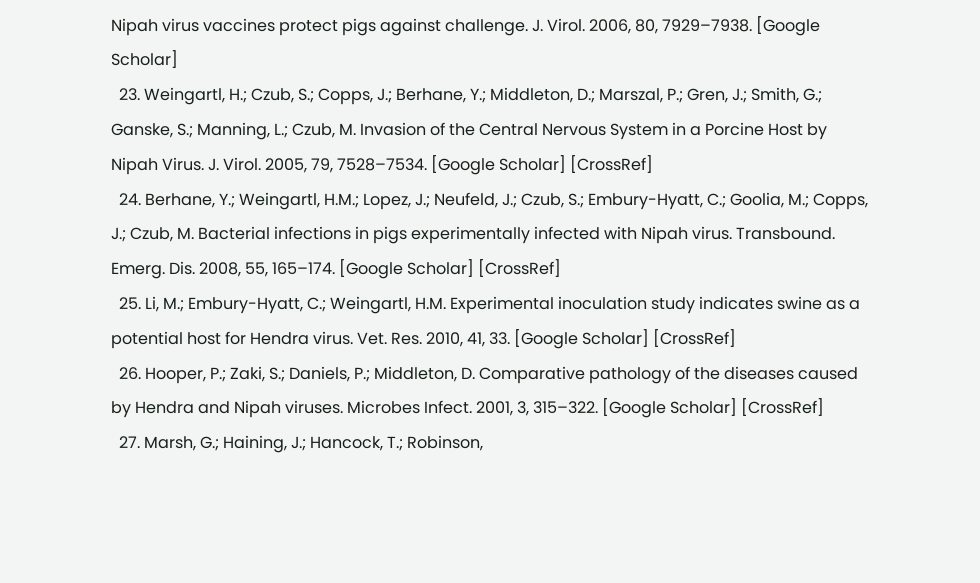Nipah virus vaccines protect pigs against challenge. J. Virol. 2006, 80, 7929–7938. [Google Scholar]
  23. Weingartl, H.; Czub, S.; Copps, J.; Berhane, Y.; Middleton, D.; Marszal, P.; Gren, J.; Smith, G.; Ganske, S.; Manning, L.; Czub, M. Invasion of the Central Nervous System in a Porcine Host by Nipah Virus. J. Virol. 2005, 79, 7528–7534. [Google Scholar] [CrossRef]
  24. Berhane, Y.; Weingartl, H.M.; Lopez, J.; Neufeld, J.; Czub, S.; Embury-Hyatt, C.; Goolia, M.; Copps, J.; Czub, M. Bacterial infections in pigs experimentally infected with Nipah virus. Transbound. Emerg. Dis. 2008, 55, 165–174. [Google Scholar] [CrossRef]
  25. Li, M.; Embury-Hyatt, C.; Weingartl, H.M. Experimental inoculation study indicates swine as a potential host for Hendra virus. Vet. Res. 2010, 41, 33. [Google Scholar] [CrossRef]
  26. Hooper, P.; Zaki, S.; Daniels, P.; Middleton, D. Comparative pathology of the diseases caused by Hendra and Nipah viruses. Microbes Infect. 2001, 3, 315–322. [Google Scholar] [CrossRef]
  27. Marsh, G.; Haining, J.; Hancock, T.; Robinson,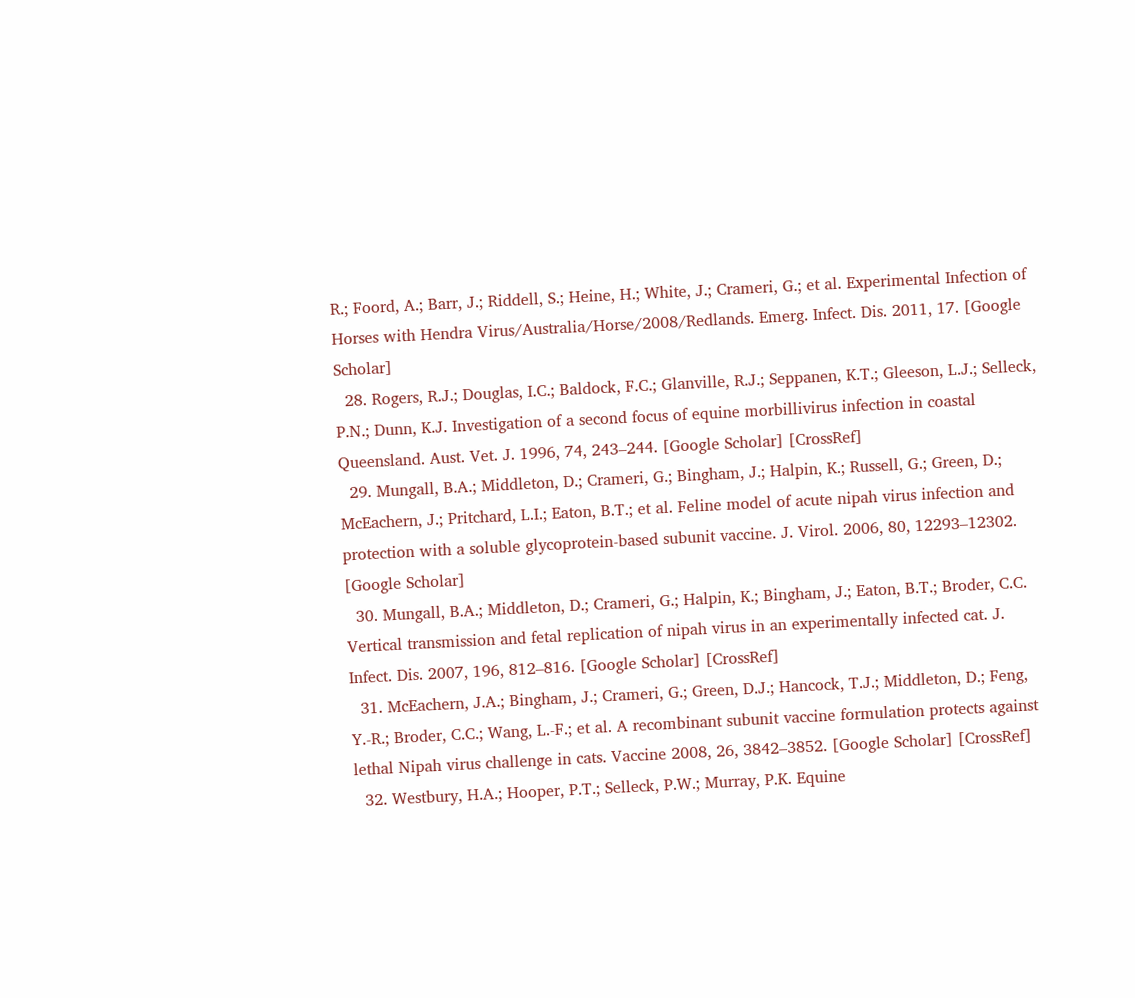R.; Foord, A.; Barr, J.; Riddell, S.; Heine, H.; White, J.; Crameri, G.; et al. Experimental Infection of Horses with Hendra Virus/Australia/Horse/2008/Redlands. Emerg. Infect. Dis. 2011, 17. [Google Scholar]
  28. Rogers, R.J.; Douglas, I.C.; Baldock, F.C.; Glanville, R.J.; Seppanen, K.T.; Gleeson, L.J.; Selleck, P.N.; Dunn, K.J. Investigation of a second focus of equine morbillivirus infection in coastal Queensland. Aust. Vet. J. 1996, 74, 243–244. [Google Scholar] [CrossRef]
  29. Mungall, B.A.; Middleton, D.; Crameri, G.; Bingham, J.; Halpin, K.; Russell, G.; Green, D.; McEachern, J.; Pritchard, L.I.; Eaton, B.T.; et al. Feline model of acute nipah virus infection and protection with a soluble glycoprotein-based subunit vaccine. J. Virol. 2006, 80, 12293–12302. [Google Scholar]
  30. Mungall, B.A.; Middleton, D.; Crameri, G.; Halpin, K.; Bingham, J.; Eaton, B.T.; Broder, C.C. Vertical transmission and fetal replication of nipah virus in an experimentally infected cat. J. Infect. Dis. 2007, 196, 812–816. [Google Scholar] [CrossRef]
  31. McEachern, J.A.; Bingham, J.; Crameri, G.; Green, D.J.; Hancock, T.J.; Middleton, D.; Feng, Y.-R.; Broder, C.C.; Wang, L.-F.; et al. A recombinant subunit vaccine formulation protects against lethal Nipah virus challenge in cats. Vaccine 2008, 26, 3842–3852. [Google Scholar] [CrossRef]
  32. Westbury, H.A.; Hooper, P.T.; Selleck, P.W.; Murray, P.K. Equine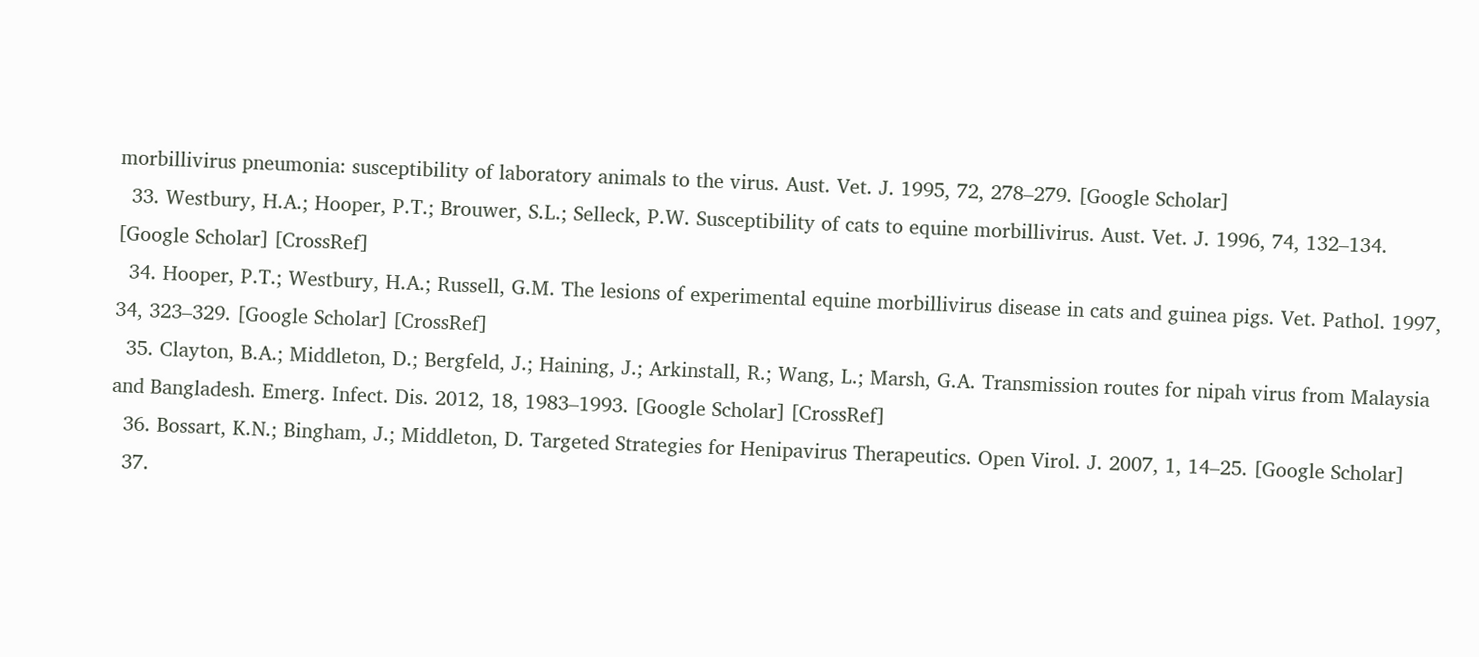morbillivirus pneumonia: susceptibility of laboratory animals to the virus. Aust. Vet. J. 1995, 72, 278–279. [Google Scholar]
  33. Westbury, H.A.; Hooper, P.T.; Brouwer, S.L.; Selleck, P.W. Susceptibility of cats to equine morbillivirus. Aust. Vet. J. 1996, 74, 132–134. [Google Scholar] [CrossRef]
  34. Hooper, P.T.; Westbury, H.A.; Russell, G.M. The lesions of experimental equine morbillivirus disease in cats and guinea pigs. Vet. Pathol. 1997, 34, 323–329. [Google Scholar] [CrossRef]
  35. Clayton, B.A.; Middleton, D.; Bergfeld, J.; Haining, J.; Arkinstall, R.; Wang, L.; Marsh, G.A. Transmission routes for nipah virus from Malaysia and Bangladesh. Emerg. Infect. Dis. 2012, 18, 1983–1993. [Google Scholar] [CrossRef]
  36. Bossart, K.N.; Bingham, J.; Middleton, D. Targeted Strategies for Henipavirus Therapeutics. Open Virol. J. 2007, 1, 14–25. [Google Scholar]
  37.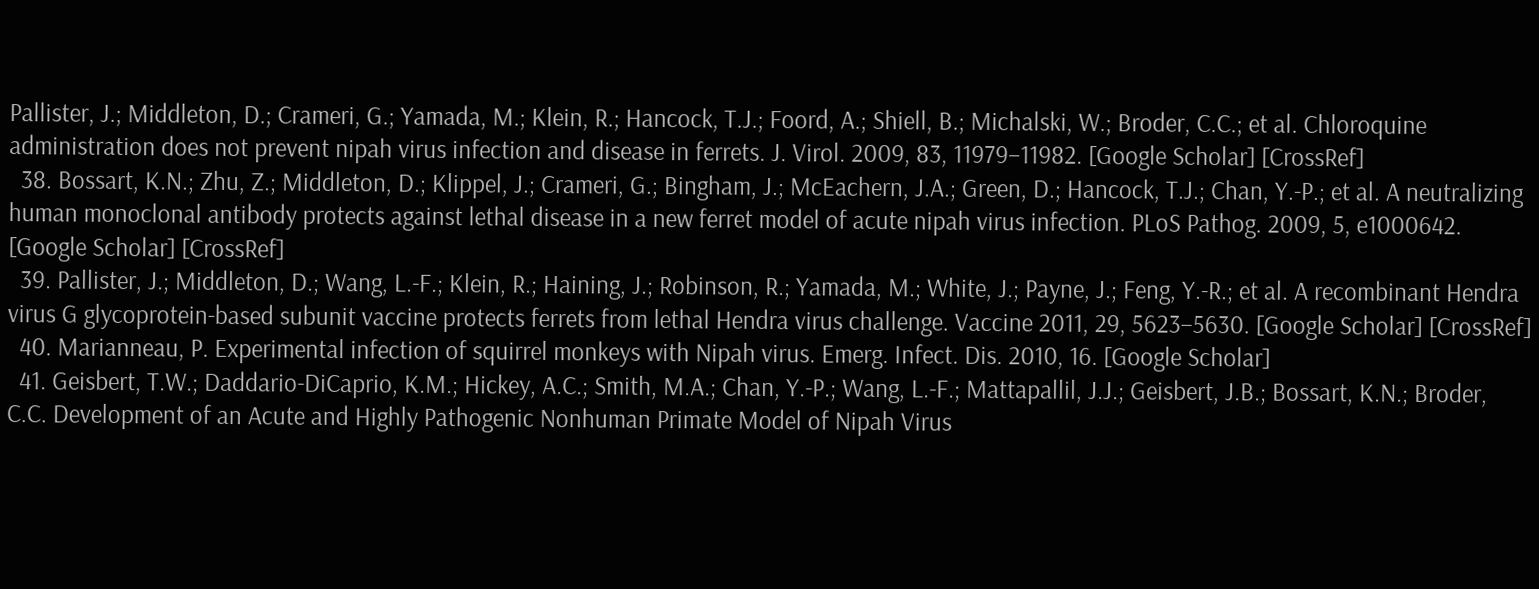Pallister, J.; Middleton, D.; Crameri, G.; Yamada, M.; Klein, R.; Hancock, T.J.; Foord, A.; Shiell, B.; Michalski, W.; Broder, C.C.; et al. Chloroquine administration does not prevent nipah virus infection and disease in ferrets. J. Virol. 2009, 83, 11979–11982. [Google Scholar] [CrossRef]
  38. Bossart, K.N.; Zhu, Z.; Middleton, D.; Klippel, J.; Crameri, G.; Bingham, J.; McEachern, J.A.; Green, D.; Hancock, T.J.; Chan, Y.-P.; et al. A neutralizing human monoclonal antibody protects against lethal disease in a new ferret model of acute nipah virus infection. PLoS Pathog. 2009, 5, e1000642. [Google Scholar] [CrossRef]
  39. Pallister, J.; Middleton, D.; Wang, L.-F.; Klein, R.; Haining, J.; Robinson, R.; Yamada, M.; White, J.; Payne, J.; Feng, Y.-R.; et al. A recombinant Hendra virus G glycoprotein-based subunit vaccine protects ferrets from lethal Hendra virus challenge. Vaccine 2011, 29, 5623–5630. [Google Scholar] [CrossRef]
  40. Marianneau, P. Experimental infection of squirrel monkeys with Nipah virus. Emerg. Infect. Dis. 2010, 16. [Google Scholar]
  41. Geisbert, T.W.; Daddario-DiCaprio, K.M.; Hickey, A.C.; Smith, M.A.; Chan, Y.-P.; Wang, L.-F.; Mattapallil, J.J.; Geisbert, J.B.; Bossart, K.N.; Broder, C.C. Development of an Acute and Highly Pathogenic Nonhuman Primate Model of Nipah Virus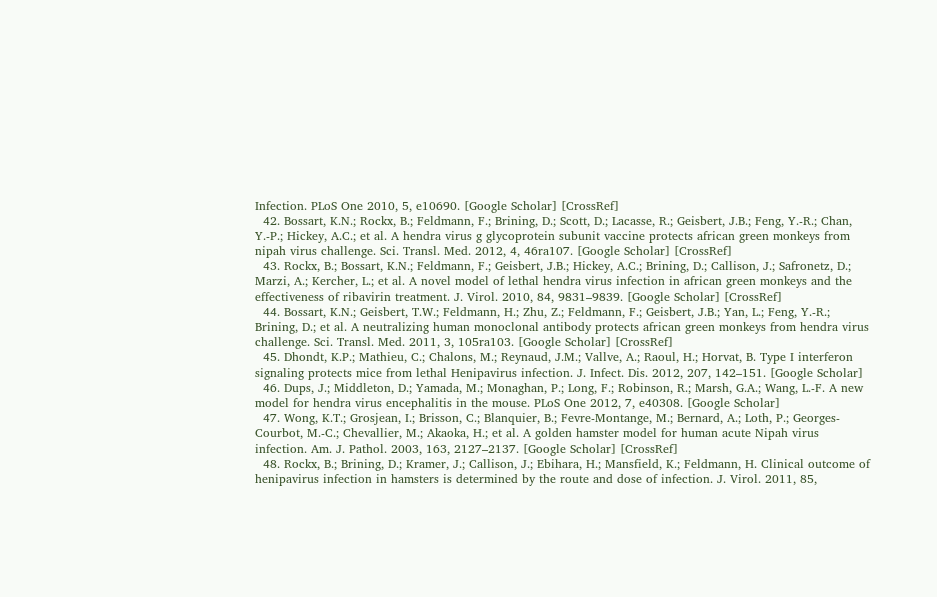Infection. PLoS One 2010, 5, e10690. [Google Scholar] [CrossRef]
  42. Bossart, K.N.; Rockx, B.; Feldmann, F.; Brining, D.; Scott, D.; Lacasse, R.; Geisbert, J.B.; Feng, Y.-R.; Chan, Y.-P.; Hickey, A.C.; et al. A hendra virus g glycoprotein subunit vaccine protects african green monkeys from nipah virus challenge. Sci. Transl. Med. 2012, 4, 46ra107. [Google Scholar] [CrossRef]
  43. Rockx, B.; Bossart, K.N.; Feldmann, F.; Geisbert, J.B.; Hickey, A.C.; Brining, D.; Callison, J.; Safronetz, D.; Marzi, A.; Kercher, L.; et al. A novel model of lethal hendra virus infection in african green monkeys and the effectiveness of ribavirin treatment. J. Virol. 2010, 84, 9831–9839. [Google Scholar] [CrossRef]
  44. Bossart, K.N.; Geisbert, T.W.; Feldmann, H.; Zhu, Z.; Feldmann, F.; Geisbert, J.B.; Yan, L.; Feng, Y.-R.; Brining, D.; et al. A neutralizing human monoclonal antibody protects african green monkeys from hendra virus challenge. Sci. Transl. Med. 2011, 3, 105ra103. [Google Scholar] [CrossRef]
  45. Dhondt, K.P.; Mathieu, C.; Chalons, M.; Reynaud, J.M.; Vallve, A.; Raoul, H.; Horvat, B. Type I interferon signaling protects mice from lethal Henipavirus infection. J. Infect. Dis. 2012, 207, 142–151. [Google Scholar]
  46. Dups, J.; Middleton, D.; Yamada, M.; Monaghan, P.; Long, F.; Robinson, R.; Marsh, G.A.; Wang, L.-F. A new model for hendra virus encephalitis in the mouse. PLoS One 2012, 7, e40308. [Google Scholar]
  47. Wong, K.T.; Grosjean, I.; Brisson, C.; Blanquier, B.; Fevre-Montange, M.; Bernard, A.; Loth, P.; Georges-Courbot, M.-C.; Chevallier, M.; Akaoka, H.; et al. A golden hamster model for human acute Nipah virus infection. Am. J. Pathol. 2003, 163, 2127–2137. [Google Scholar] [CrossRef]
  48. Rockx, B.; Brining, D.; Kramer, J.; Callison, J.; Ebihara, H.; Mansfield, K.; Feldmann, H. Clinical outcome of henipavirus infection in hamsters is determined by the route and dose of infection. J. Virol. 2011, 85,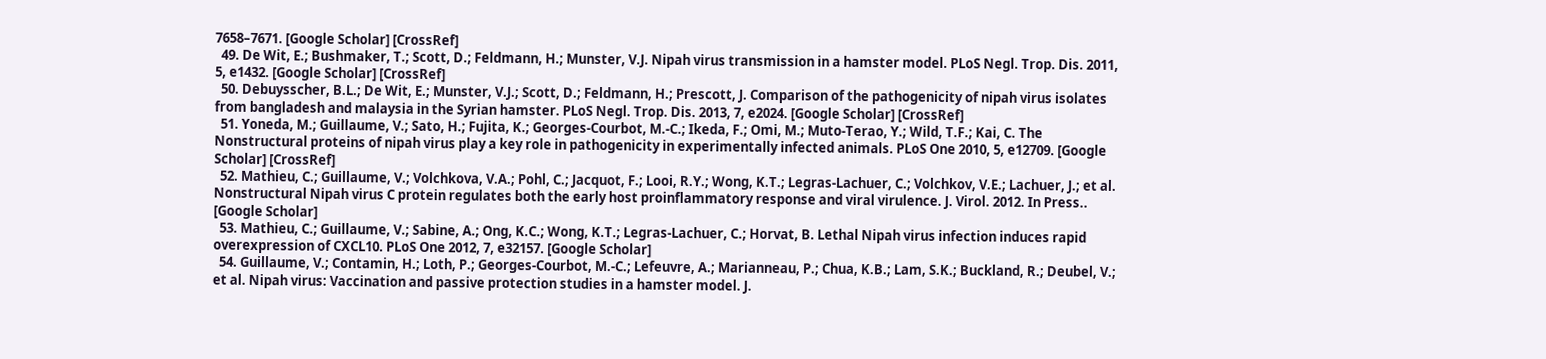7658–7671. [Google Scholar] [CrossRef]
  49. De Wit, E.; Bushmaker, T.; Scott, D.; Feldmann, H.; Munster, V.J. Nipah virus transmission in a hamster model. PLoS Negl. Trop. Dis. 2011, 5, e1432. [Google Scholar] [CrossRef]
  50. Debuysscher, B.L.; De Wit, E.; Munster, V.J.; Scott, D.; Feldmann, H.; Prescott, J. Comparison of the pathogenicity of nipah virus isolates from bangladesh and malaysia in the Syrian hamster. PLoS Negl. Trop. Dis. 2013, 7, e2024. [Google Scholar] [CrossRef]
  51. Yoneda, M.; Guillaume, V.; Sato, H.; Fujita, K.; Georges-Courbot, M.-C.; Ikeda, F.; Omi, M.; Muto-Terao, Y.; Wild, T.F.; Kai, C. The Nonstructural proteins of nipah virus play a key role in pathogenicity in experimentally infected animals. PLoS One 2010, 5, e12709. [Google Scholar] [CrossRef]
  52. Mathieu, C.; Guillaume, V.; Volchkova, V.A.; Pohl, C.; Jacquot, F.; Looi, R.Y.; Wong, K.T.; Legras-Lachuer, C.; Volchkov, V.E.; Lachuer, J.; et al. Nonstructural Nipah virus C protein regulates both the early host proinflammatory response and viral virulence. J. Virol. 2012. In Press.. [Google Scholar]
  53. Mathieu, C.; Guillaume, V.; Sabine, A.; Ong, K.C.; Wong, K.T.; Legras-Lachuer, C.; Horvat, B. Lethal Nipah virus infection induces rapid overexpression of CXCL10. PLoS One 2012, 7, e32157. [Google Scholar]
  54. Guillaume, V.; Contamin, H.; Loth, P.; Georges-Courbot, M.-C.; Lefeuvre, A.; Marianneau, P.; Chua, K.B.; Lam, S.K.; Buckland, R.; Deubel, V.; et al. Nipah virus: Vaccination and passive protection studies in a hamster model. J.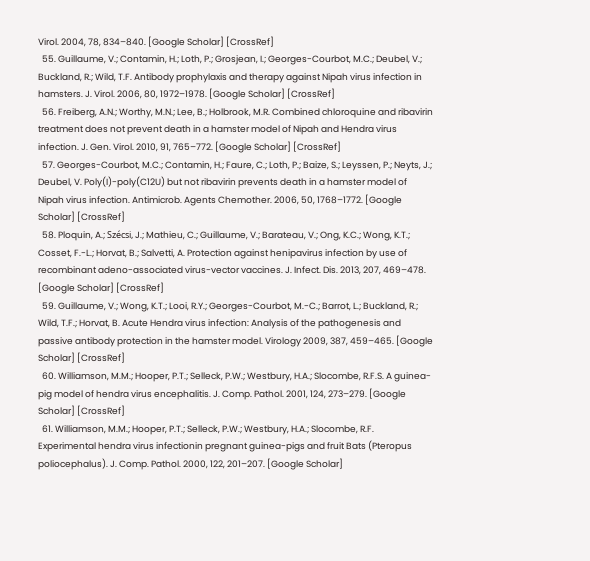Virol. 2004, 78, 834–840. [Google Scholar] [CrossRef]
  55. Guillaume, V.; Contamin, H.; Loth, P.; Grosjean, I.; Georges-Courbot, M.C.; Deubel, V.; Buckland, R.; Wild, T.F. Antibody prophylaxis and therapy against Nipah virus infection in hamsters. J. Virol. 2006, 80, 1972–1978. [Google Scholar] [CrossRef]
  56. Freiberg, A.N.; Worthy, M.N.; Lee, B.; Holbrook, M.R. Combined chloroquine and ribavirin treatment does not prevent death in a hamster model of Nipah and Hendra virus infection. J. Gen. Virol. 2010, 91, 765–772. [Google Scholar] [CrossRef]
  57. Georges-Courbot, M.C.; Contamin, H.; Faure, C.; Loth, P.; Baize, S.; Leyssen, P.; Neyts, J.; Deubel, V. Poly(I)-poly(C12U) but not ribavirin prevents death in a hamster model of Nipah virus infection. Antimicrob. Agents Chemother. 2006, 50, 1768–1772. [Google Scholar] [CrossRef]
  58. Ploquin, A.; Szécsi, J.; Mathieu, C.; Guillaume, V.; Barateau, V.; Ong, K.C.; Wong, K.T.; Cosset, F.-L.; Horvat, B.; Salvetti, A. Protection against henipavirus infection by use of recombinant adeno-associated virus-vector vaccines. J. Infect. Dis. 2013, 207, 469–478. [Google Scholar] [CrossRef]
  59. Guillaume, V.; Wong, K.T.; Looi, R.Y.; Georges-Courbot, M.-C.; Barrot, L.; Buckland, R.; Wild, T.F.; Horvat, B. Acute Hendra virus infection: Analysis of the pathogenesis and passive antibody protection in the hamster model. Virology 2009, 387, 459–465. [Google Scholar] [CrossRef]
  60. Williamson, M.M.; Hooper, P.T.; Selleck, P.W.; Westbury, H.A.; Slocombe, R.F.S. A guinea-pig model of hendra virus encephalitis. J. Comp. Pathol. 2001, 124, 273–279. [Google Scholar] [CrossRef]
  61. Williamson, M.M.; Hooper, P.T.; Selleck, P.W.; Westbury, H.A.; Slocombe, R.F. Experimental hendra virus infectionin pregnant guinea-pigs and fruit Bats (Pteropus poliocephalus). J. Comp. Pathol. 2000, 122, 201–207. [Google Scholar]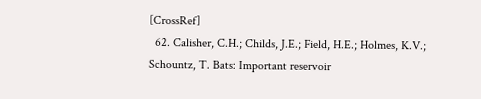[CrossRef]
  62. Calisher, C.H.; Childs, J.E.; Field, H.E.; Holmes, K.V.; Schountz, T. Bats: Important reservoir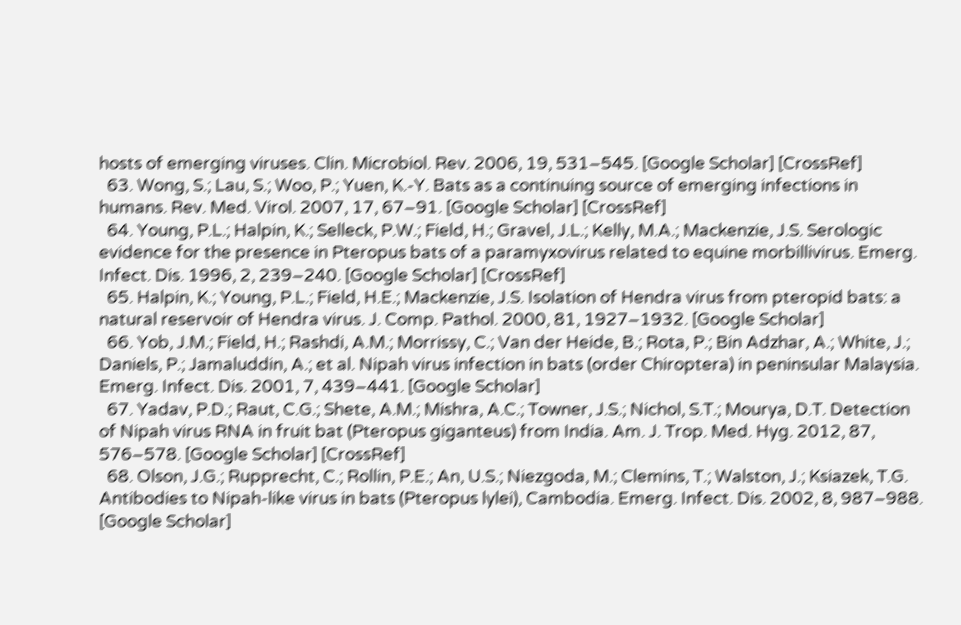hosts of emerging viruses. Clin. Microbiol. Rev. 2006, 19, 531–545. [Google Scholar] [CrossRef]
  63. Wong, S.; Lau, S.; Woo, P.; Yuen, K.-Y. Bats as a continuing source of emerging infections in humans. Rev. Med. Virol. 2007, 17, 67–91. [Google Scholar] [CrossRef]
  64. Young, P.L.; Halpin, K.; Selleck, P.W.; Field, H.; Gravel, J.L.; Kelly, M.A.; Mackenzie, J.S. Serologic evidence for the presence in Pteropus bats of a paramyxovirus related to equine morbillivirus. Emerg. Infect. Dis. 1996, 2, 239–240. [Google Scholar] [CrossRef]
  65. Halpin, K.; Young, P.L.; Field, H.E.; Mackenzie, J.S. Isolation of Hendra virus from pteropid bats: a natural reservoir of Hendra virus. J. Comp. Pathol. 2000, 81, 1927–1932. [Google Scholar]
  66. Yob, J.M.; Field, H.; Rashdi, A.M.; Morrissy, C.; Van der Heide, B.; Rota, P.; Bin Adzhar, A.; White, J.; Daniels, P.; Jamaluddin, A.; et al. Nipah virus infection in bats (order Chiroptera) in peninsular Malaysia. Emerg. Infect. Dis. 2001, 7, 439–441. [Google Scholar]
  67. Yadav, P.D.; Raut, C.G.; Shete, A.M.; Mishra, A.C.; Towner, J.S.; Nichol, S.T.; Mourya, D.T. Detection of Nipah virus RNA in fruit bat (Pteropus giganteus) from India. Am. J. Trop. Med. Hyg. 2012, 87, 576–578. [Google Scholar] [CrossRef]
  68. Olson, J.G.; Rupprecht, C.; Rollin, P.E.; An, U.S.; Niezgoda, M.; Clemins, T.; Walston, J.; Ksiazek, T.G. Antibodies to Nipah-like virus in bats (Pteropus lylei), Cambodia. Emerg. Infect. Dis. 2002, 8, 987–988. [Google Scholar]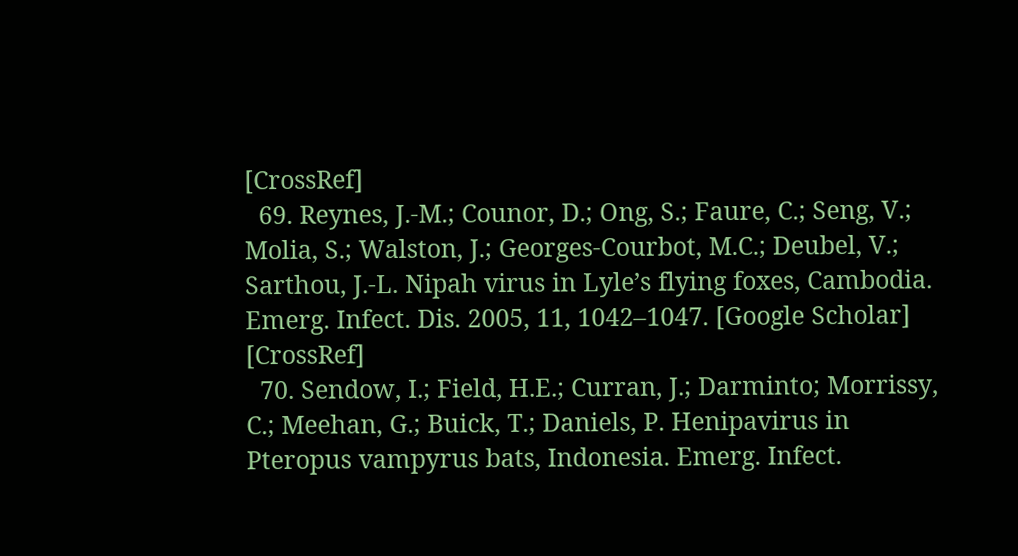[CrossRef]
  69. Reynes, J.-M.; Counor, D.; Ong, S.; Faure, C.; Seng, V.; Molia, S.; Walston, J.; Georges-Courbot, M.C.; Deubel, V.; Sarthou, J.-L. Nipah virus in Lyle’s flying foxes, Cambodia. Emerg. Infect. Dis. 2005, 11, 1042–1047. [Google Scholar] [CrossRef]
  70. Sendow, I.; Field, H.E.; Curran, J.; Darminto; Morrissy, C.; Meehan, G.; Buick, T.; Daniels, P. Henipavirus in Pteropus vampyrus bats, Indonesia. Emerg. Infect.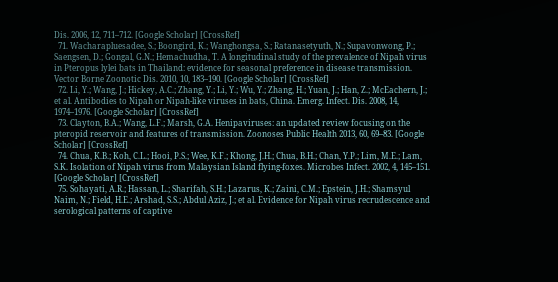Dis. 2006, 12, 711–712. [Google Scholar] [CrossRef]
  71. Wacharapluesadee, S.; Boongird, K.; Wanghongsa, S.; Ratanasetyuth, N.; Supavonwong, P.; Saengsen, D.; Gongal, G.N.; Hemachudha, T. A longitudinal study of the prevalence of Nipah virus in Pteropus lylei bats in Thailand: evidence for seasonal preference in disease transmission. Vector Borne Zoonotic Dis. 2010, 10, 183–190. [Google Scholar] [CrossRef]
  72. Li, Y.; Wang, J.; Hickey, A.C.; Zhang, Y.; Li, Y.; Wu, Y.; Zhang, H.; Yuan, J.; Han, Z.; McEachern, J.; et al. Antibodies to Nipah or Nipah-like viruses in bats, China. Emerg. Infect. Dis. 2008, 14, 1974–1976. [Google Scholar] [CrossRef]
  73. Clayton, B.A.; Wang, L.F.; Marsh, G.A. Henipaviruses: an updated review focusing on the pteropid reservoir and features of transmission. Zoonoses Public Health 2013, 60, 69–83. [Google Scholar] [CrossRef]
  74. Chua, K.B.; Koh, C.L.; Hooi, P.S.; Wee, K.F.; Khong, J.H.; Chua, B.H.; Chan, Y.P.; Lim, M.E.; Lam, S.K. Isolation of Nipah virus from Malaysian Island flying-foxes. Microbes Infect. 2002, 4, 145–151. [Google Scholar] [CrossRef]
  75. Sohayati, A.R.; Hassan, L.; Sharifah, S.H.; Lazarus, K.; Zaini, C.M.; Epstein, J.H.; Shamsyul Naim, N.; Field, H.E.; Arshad, S.S.; Abdul Aziz, J.; et al. Evidence for Nipah virus recrudescence and serological patterns of captive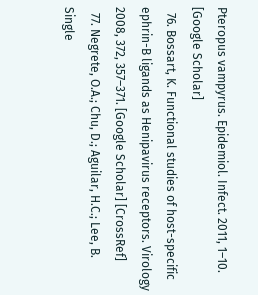Pteropus vampyrus. Epidemiol. Infect. 2011, 1–10. [Google Scholar]
  76. Bossart, K. Functional studies of host-specific ephrin-B ligands as Henipavirus receptors. Virology 2008, 372, 357–371. [Google Scholar] [CrossRef]
  77. Negrete, O.A.; Chu, D.; Aguilar, H.C.; Lee, B. Single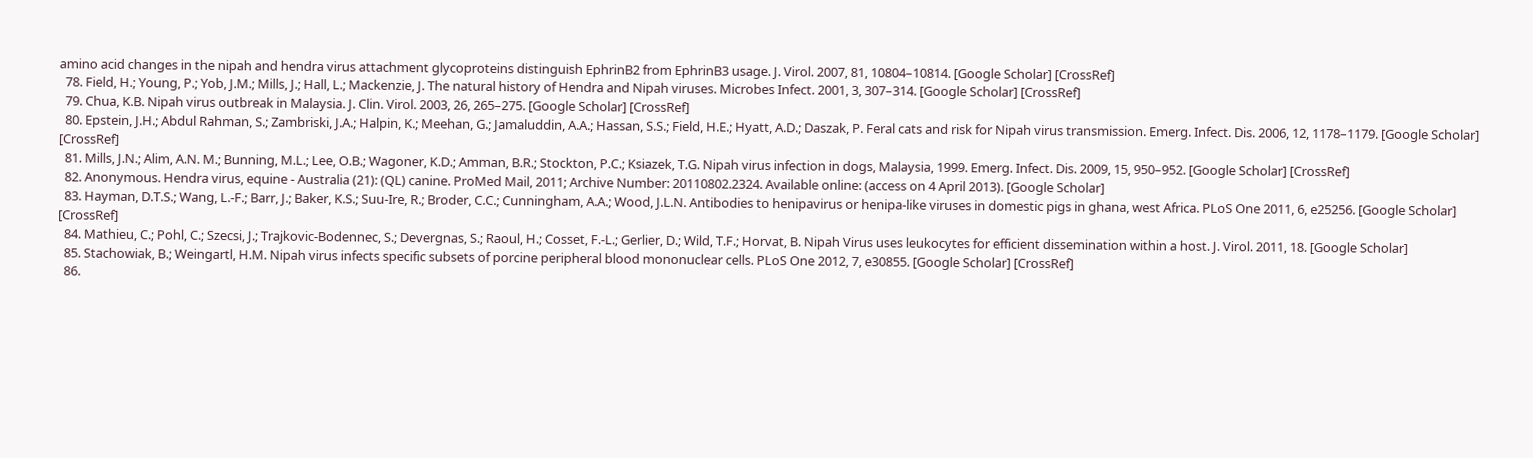amino acid changes in the nipah and hendra virus attachment glycoproteins distinguish EphrinB2 from EphrinB3 usage. J. Virol. 2007, 81, 10804–10814. [Google Scholar] [CrossRef]
  78. Field, H.; Young, P.; Yob, J.M.; Mills, J.; Hall, L.; Mackenzie, J. The natural history of Hendra and Nipah viruses. Microbes Infect. 2001, 3, 307–314. [Google Scholar] [CrossRef]
  79. Chua, K.B. Nipah virus outbreak in Malaysia. J. Clin. Virol. 2003, 26, 265–275. [Google Scholar] [CrossRef]
  80. Epstein, J.H.; Abdul Rahman, S.; Zambriski, J.A.; Halpin, K.; Meehan, G.; Jamaluddin, A.A.; Hassan, S.S.; Field, H.E.; Hyatt, A.D.; Daszak, P. Feral cats and risk for Nipah virus transmission. Emerg. Infect. Dis. 2006, 12, 1178–1179. [Google Scholar] [CrossRef]
  81. Mills, J.N.; Alim, A.N. M.; Bunning, M.L.; Lee, O.B.; Wagoner, K.D.; Amman, B.R.; Stockton, P.C.; Ksiazek, T.G. Nipah virus infection in dogs, Malaysia, 1999. Emerg. Infect. Dis. 2009, 15, 950–952. [Google Scholar] [CrossRef]
  82. Anonymous. Hendra virus, equine - Australia (21): (QL) canine. ProMed Mail, 2011; Archive Number: 20110802.2324. Available online: (access on 4 April 2013). [Google Scholar]
  83. Hayman, D.T.S.; Wang, L.-F.; Barr, J.; Baker, K.S.; Suu-Ire, R.; Broder, C.C.; Cunningham, A.A.; Wood, J.L.N. Antibodies to henipavirus or henipa-like viruses in domestic pigs in ghana, west Africa. PLoS One 2011, 6, e25256. [Google Scholar] [CrossRef]
  84. Mathieu, C.; Pohl, C.; Szecsi, J.; Trajkovic-Bodennec, S.; Devergnas, S.; Raoul, H.; Cosset, F.-L.; Gerlier, D.; Wild, T.F.; Horvat, B. Nipah Virus uses leukocytes for efficient dissemination within a host. J. Virol. 2011, 18. [Google Scholar]
  85. Stachowiak, B.; Weingartl, H.M. Nipah virus infects specific subsets of porcine peripheral blood mononuclear cells. PLoS One 2012, 7, e30855. [Google Scholar] [CrossRef]
  86.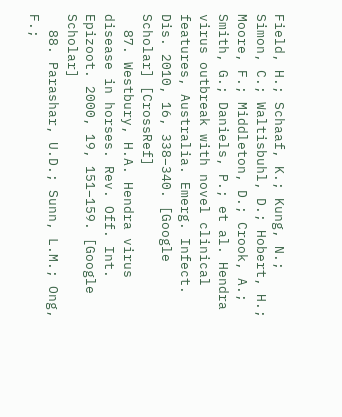Field, H.; Schaaf, K.; Kung, N.; Simon, C.; Waltisbuhl, D.; Hobert, H.; Moore, F.; Middleton, D.; Crook, A.; Smith, G.; Daniels, P.; et al. Hendra virus outbreak with novel clinical features, Australia. Emerg. Infect. Dis. 2010, 16, 338–340. [Google Scholar] [CrossRef]
  87. Westbury, H.A. Hendra virus disease in horses. Rev. Off. Int. Epizoot. 2000, 19, 151–159. [Google Scholar]
  88. Parashar, U.D.; Sunn, L.M.; Ong, F.;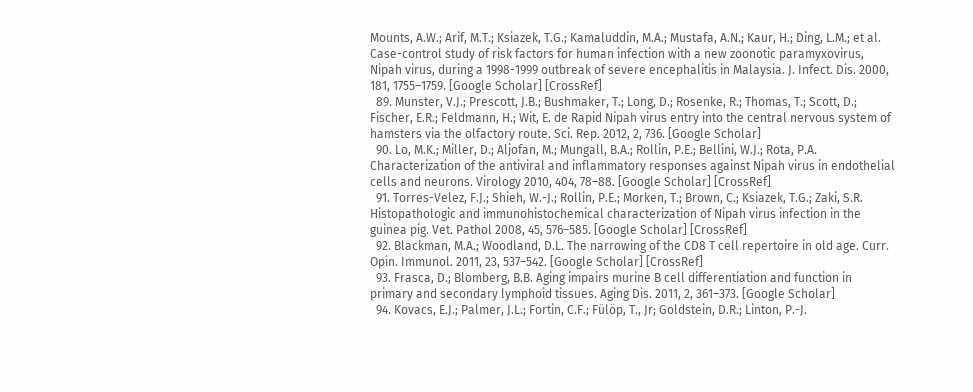Mounts, A.W.; Arif, M.T.; Ksiazek, T.G.; Kamaluddin, M.A.; Mustafa, A.N.; Kaur, H.; Ding, L.M.; et al. Case-control study of risk factors for human infection with a new zoonotic paramyxovirus, Nipah virus, during a 1998-1999 outbreak of severe encephalitis in Malaysia. J. Infect. Dis. 2000, 181, 1755–1759. [Google Scholar] [CrossRef]
  89. Munster, V.J.; Prescott, J.B.; Bushmaker, T.; Long, D.; Rosenke, R.; Thomas, T.; Scott, D.; Fischer, E.R.; Feldmann, H.; Wit, E. de Rapid Nipah virus entry into the central nervous system of hamsters via the olfactory route. Sci. Rep. 2012, 2, 736. [Google Scholar]
  90. Lo, M.K.; Miller, D.; Aljofan, M.; Mungall, B.A.; Rollin, P.E.; Bellini, W.J.; Rota, P.A. Characterization of the antiviral and inflammatory responses against Nipah virus in endothelial cells and neurons. Virology 2010, 404, 78–88. [Google Scholar] [CrossRef]
  91. Torres-Velez, F.J.; Shieh, W.-J.; Rollin, P.E.; Morken, T.; Brown, C.; Ksiazek, T.G.; Zaki, S.R. Histopathologic and immunohistochemical characterization of Nipah virus infection in the guinea pig. Vet. Pathol 2008, 45, 576–585. [Google Scholar] [CrossRef]
  92. Blackman, M.A.; Woodland, D.L. The narrowing of the CD8 T cell repertoire in old age. Curr. Opin. Immunol. 2011, 23, 537–542. [Google Scholar] [CrossRef]
  93. Frasca, D.; Blomberg, B.B. Aging impairs murine B cell differentiation and function in primary and secondary lymphoid tissues. Aging Dis. 2011, 2, 361–373. [Google Scholar]
  94. Kovacs, E.J.; Palmer, J.L.; Fortin, C.F.; Fülöp, T., Jr; Goldstein, D.R.; Linton, P.-J.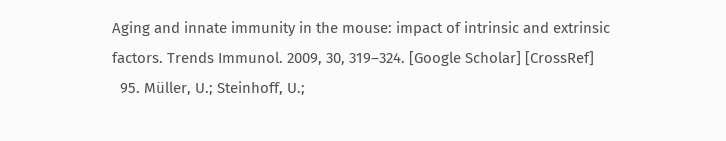Aging and innate immunity in the mouse: impact of intrinsic and extrinsic factors. Trends Immunol. 2009, 30, 319–324. [Google Scholar] [CrossRef]
  95. Müller, U.; Steinhoff, U.;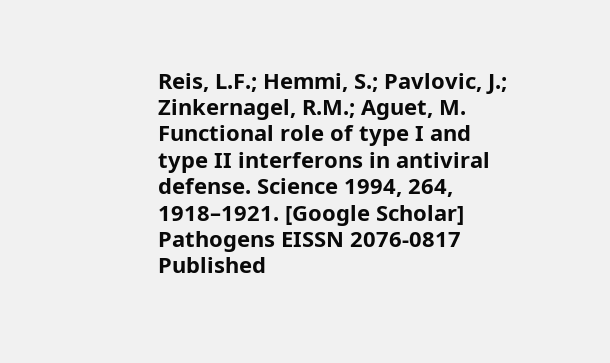Reis, L.F.; Hemmi, S.; Pavlovic, J.; Zinkernagel, R.M.; Aguet, M. Functional role of type I and type II interferons in antiviral defense. Science 1994, 264, 1918–1921. [Google Scholar]
Pathogens EISSN 2076-0817 Published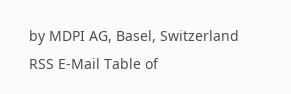by MDPI AG, Basel, Switzerland RSS E-Mail Table of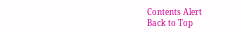Contents Alert
Back to Top